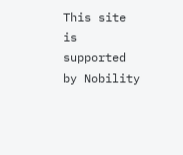This site is supported by Nobility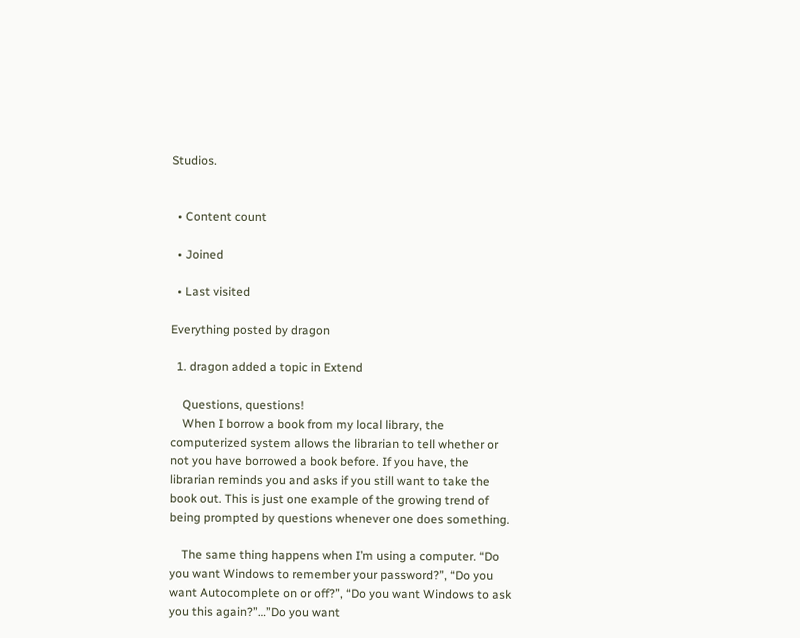Studios.


  • Content count

  • Joined

  • Last visited

Everything posted by dragon

  1. dragon added a topic in Extend

    Questions, questions!
    When I borrow a book from my local library, the computerized system allows the librarian to tell whether or not you have borrowed a book before. If you have, the librarian reminds you and asks if you still want to take the book out. This is just one example of the growing trend of being prompted by questions whenever one does something.

    The same thing happens when I’m using a computer. “Do you want Windows to remember your password?”, “Do you want Autocomplete on or off?”, “Do you want Windows to ask you this again?”…”Do you want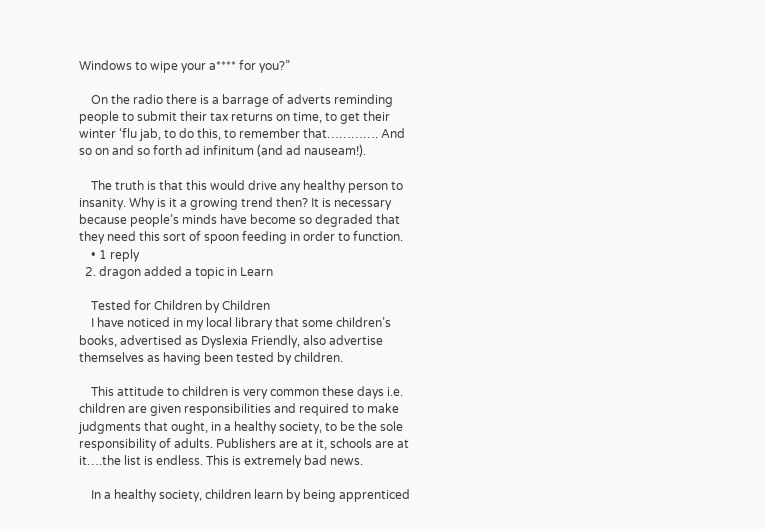Windows to wipe your a**** for you?”

    On the radio there is a barrage of adverts reminding people to submit their tax returns on time, to get their winter ‘flu jab, to do this, to remember that…………. And so on and so forth ad infinitum (and ad nauseam!).

    The truth is that this would drive any healthy person to insanity. Why is it a growing trend then? It is necessary because people’s minds have become so degraded that they need this sort of spoon feeding in order to function.
    • 1 reply
  2. dragon added a topic in Learn

    Tested for Children by Children
    I have noticed in my local library that some children’s books, advertised as Dyslexia Friendly, also advertise themselves as having been tested by children.

    This attitude to children is very common these days i.e. children are given responsibilities and required to make judgments that ought, in a healthy society, to be the sole responsibility of adults. Publishers are at it, schools are at it….the list is endless. This is extremely bad news.

    In a healthy society, children learn by being apprenticed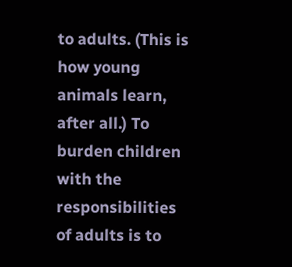to adults. (This is how young animals learn, after all.) To burden children with the responsibilities of adults is to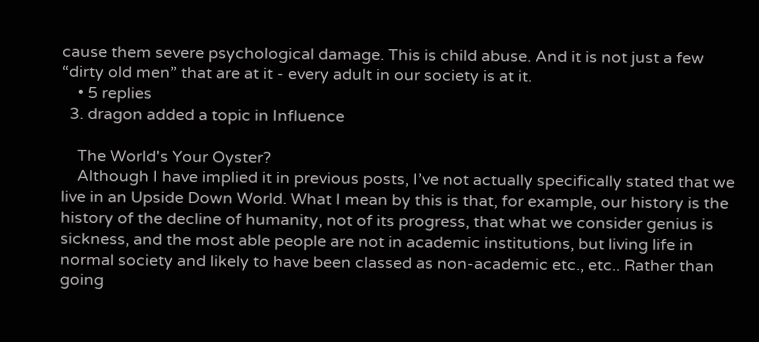cause them severe psychological damage. This is child abuse. And it is not just a few “dirty old men” that are at it - every adult in our society is at it.
    • 5 replies
  3. dragon added a topic in Influence

    The World's Your Oyster?
    Although I have implied it in previous posts, I’ve not actually specifically stated that we live in an Upside Down World. What I mean by this is that, for example, our history is the history of the decline of humanity, not of its progress, that what we consider genius is sickness, and the most able people are not in academic institutions, but living life in normal society and likely to have been classed as non-academic etc., etc.. Rather than going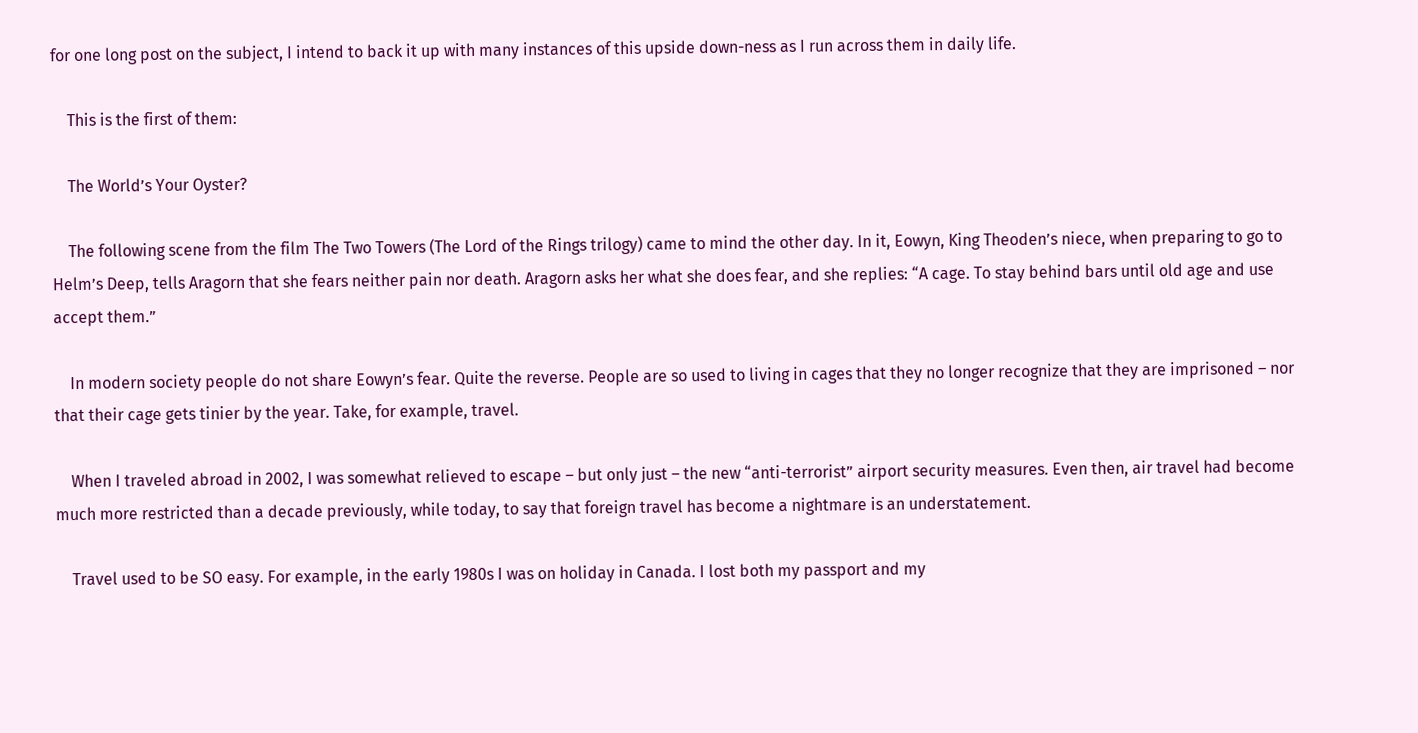for one long post on the subject, I intend to back it up with many instances of this upside down-ness as I run across them in daily life.

    This is the first of them:

    The World’s Your Oyster?

    The following scene from the film The Two Towers (The Lord of the Rings trilogy) came to mind the other day. In it, Eowyn, King Theoden’s niece, when preparing to go to Helm’s Deep, tells Aragorn that she fears neither pain nor death. Aragorn asks her what she does fear, and she replies: “A cage. To stay behind bars until old age and use accept them.”

    In modern society people do not share Eowyn’s fear. Quite the reverse. People are so used to living in cages that they no longer recognize that they are imprisoned – nor that their cage gets tinier by the year. Take, for example, travel.

    When I traveled abroad in 2002, I was somewhat relieved to escape – but only just – the new “anti-terrorist” airport security measures. Even then, air travel had become much more restricted than a decade previously, while today, to say that foreign travel has become a nightmare is an understatement.

    Travel used to be SO easy. For example, in the early 1980s I was on holiday in Canada. I lost both my passport and my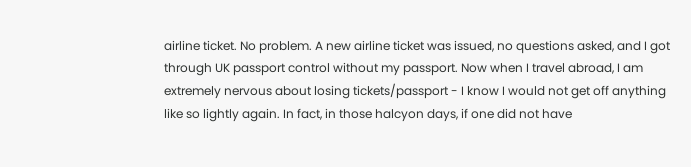airline ticket. No problem. A new airline ticket was issued, no questions asked, and I got through UK passport control without my passport. Now when I travel abroad, I am extremely nervous about losing tickets/passport - I know I would not get off anything like so lightly again. In fact, in those halcyon days, if one did not have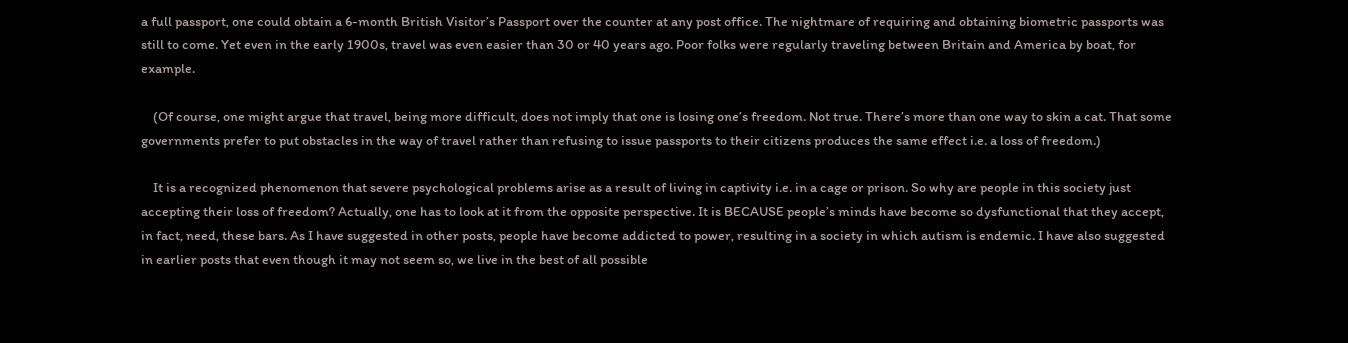a full passport, one could obtain a 6-month British Visitor’s Passport over the counter at any post office. The nightmare of requiring and obtaining biometric passports was still to come. Yet even in the early 1900s, travel was even easier than 30 or 40 years ago. Poor folks were regularly traveling between Britain and America by boat, for example.

    (Of course, one might argue that travel, being more difficult, does not imply that one is losing one’s freedom. Not true. There’s more than one way to skin a cat. That some governments prefer to put obstacles in the way of travel rather than refusing to issue passports to their citizens produces the same effect i.e. a loss of freedom.)

    It is a recognized phenomenon that severe psychological problems arise as a result of living in captivity i.e. in a cage or prison. So why are people in this society just accepting their loss of freedom? Actually, one has to look at it from the opposite perspective. It is BECAUSE people’s minds have become so dysfunctional that they accept, in fact, need, these bars. As I have suggested in other posts, people have become addicted to power, resulting in a society in which autism is endemic. I have also suggested in earlier posts that even though it may not seem so, we live in the best of all possible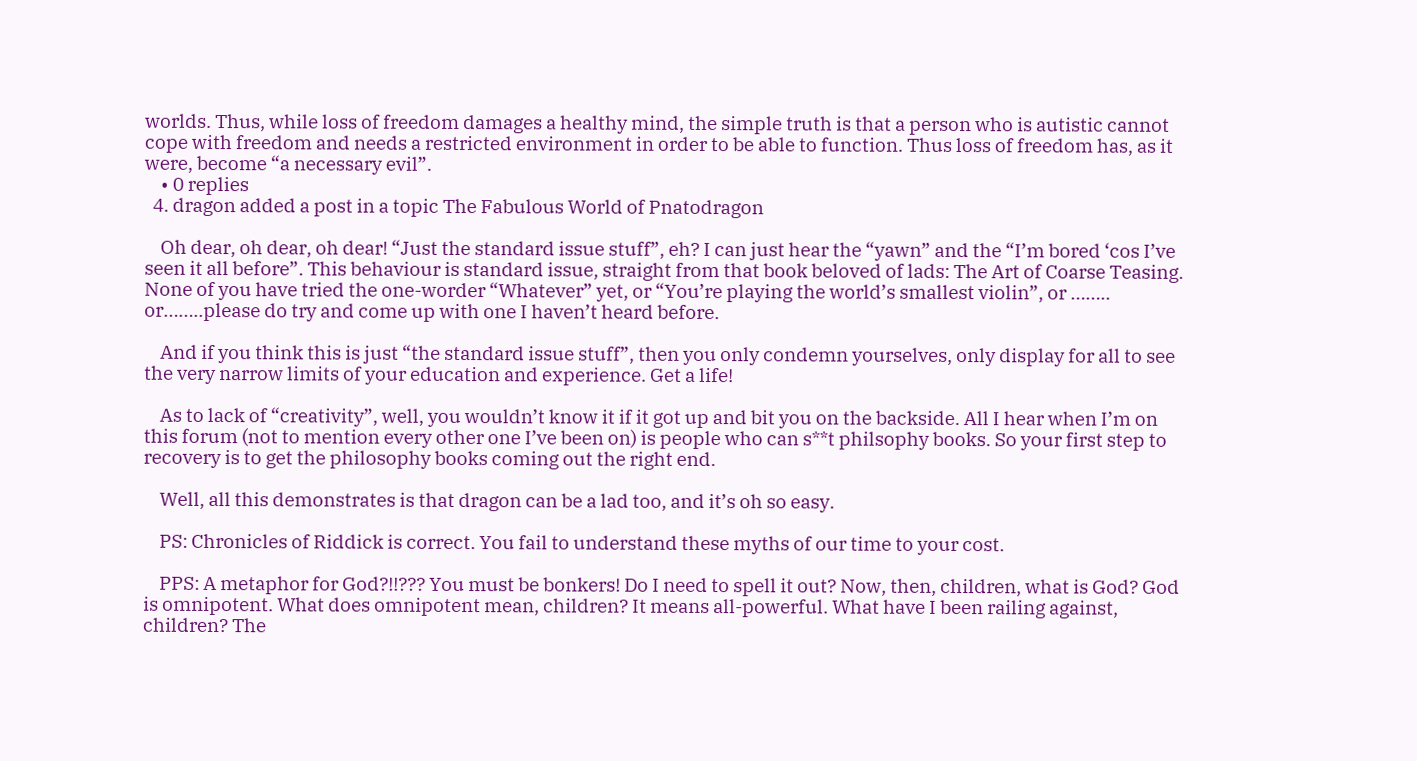worlds. Thus, while loss of freedom damages a healthy mind, the simple truth is that a person who is autistic cannot cope with freedom and needs a restricted environment in order to be able to function. Thus loss of freedom has, as it were, become “a necessary evil”.
    • 0 replies
  4. dragon added a post in a topic The Fabulous World of Pnatodragon

    Oh dear, oh dear, oh dear! “Just the standard issue stuff”, eh? I can just hear the “yawn” and the “I’m bored ‘cos I’ve seen it all before”. This behaviour is standard issue, straight from that book beloved of lads: The Art of Coarse Teasing. None of you have tried the one-worder “Whatever” yet, or “You’re playing the world’s smallest violin”, or …….. or……..please do try and come up with one I haven’t heard before.

    And if you think this is just “the standard issue stuff”, then you only condemn yourselves, only display for all to see the very narrow limits of your education and experience. Get a life!

    As to lack of “creativity”, well, you wouldn’t know it if it got up and bit you on the backside. All I hear when I’m on this forum (not to mention every other one I’ve been on) is people who can s**t philsophy books. So your first step to recovery is to get the philosophy books coming out the right end.

    Well, all this demonstrates is that dragon can be a lad too, and it’s oh so easy.

    PS: Chronicles of Riddick is correct. You fail to understand these myths of our time to your cost.

    PPS: A metaphor for God?!!??? You must be bonkers! Do I need to spell it out? Now, then, children, what is God? God is omnipotent. What does omnipotent mean, children? It means all-powerful. What have I been railing against, children? The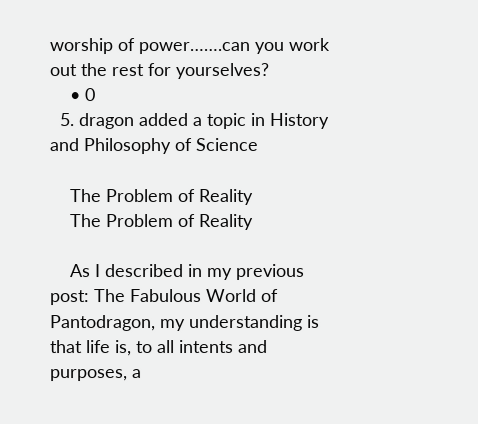worship of power…….can you work out the rest for yourselves?
    • 0
  5. dragon added a topic in History and Philosophy of Science

    The Problem of Reality
    The Problem of Reality

    As I described in my previous post: The Fabulous World of Pantodragon, my understanding is that life is, to all intents and purposes, a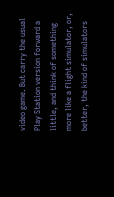video game. But carry the usual Play Station version forward a little, and think of something more like a flight simulator, or, better, the kind of simulators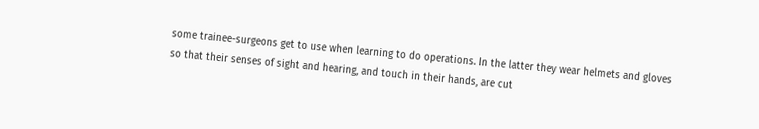some trainee-surgeons get to use when learning to do operations. In the latter they wear helmets and gloves so that their senses of sight and hearing, and touch in their hands, are cut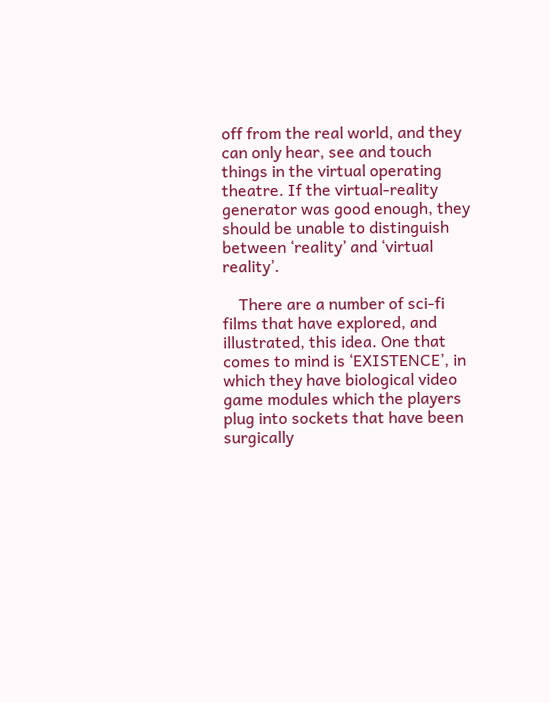off from the real world, and they can only hear, see and touch things in the virtual operating theatre. If the virtual-reality generator was good enough, they should be unable to distinguish between ‘reality’ and ‘virtual reality’.

    There are a number of sci-fi films that have explored, and illustrated, this idea. One that comes to mind is ‘EXISTENCE’, in which they have biological video game modules which the players plug into sockets that have been surgically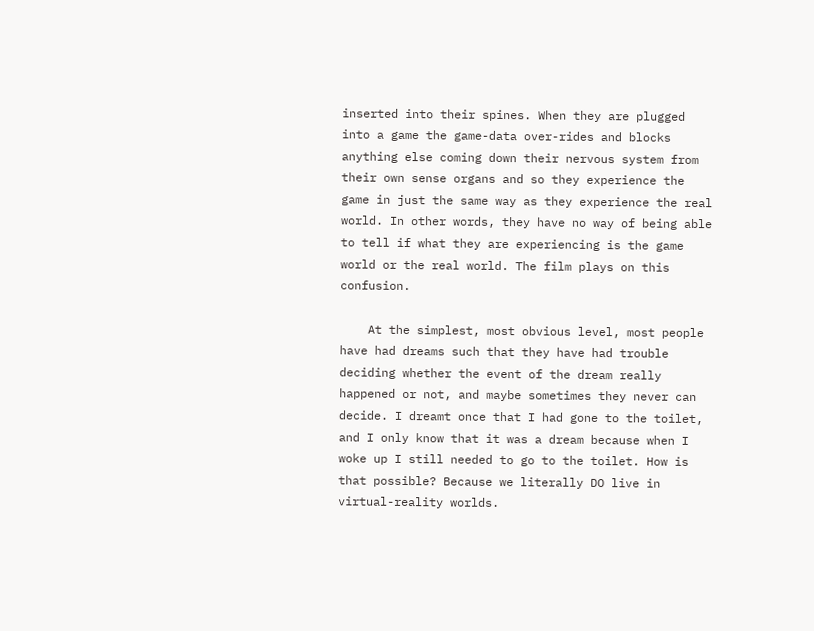inserted into their spines. When they are plugged into a game the game-data over-rides and blocks anything else coming down their nervous system from their own sense organs and so they experience the game in just the same way as they experience the real world. In other words, they have no way of being able to tell if what they are experiencing is the game world or the real world. The film plays on this confusion.

    At the simplest, most obvious level, most people have had dreams such that they have had trouble deciding whether the event of the dream really happened or not, and maybe sometimes they never can decide. I dreamt once that I had gone to the toilet, and I only know that it was a dream because when I woke up I still needed to go to the toilet. How is that possible? Because we literally DO live in virtual-reality worlds.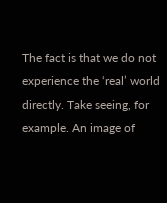The fact is that we do not experience the ‘real’ world directly. Take seeing, for example. An image of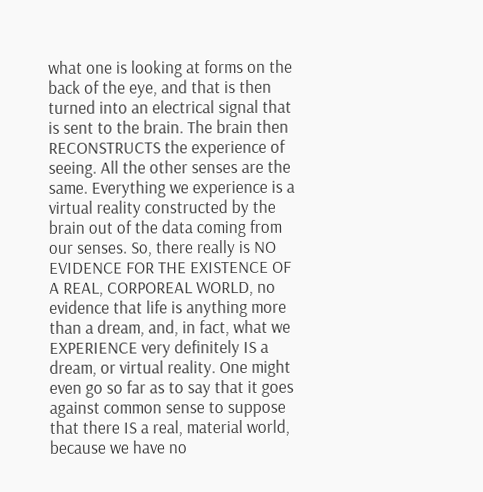what one is looking at forms on the back of the eye, and that is then turned into an electrical signal that is sent to the brain. The brain then RECONSTRUCTS the experience of seeing. All the other senses are the same. Everything we experience is a virtual reality constructed by the brain out of the data coming from our senses. So, there really is NO EVIDENCE FOR THE EXISTENCE OF A REAL, CORPOREAL WORLD, no evidence that life is anything more than a dream, and, in fact, what we EXPERIENCE very definitely IS a dream, or virtual reality. One might even go so far as to say that it goes against common sense to suppose that there IS a real, material world, because we have no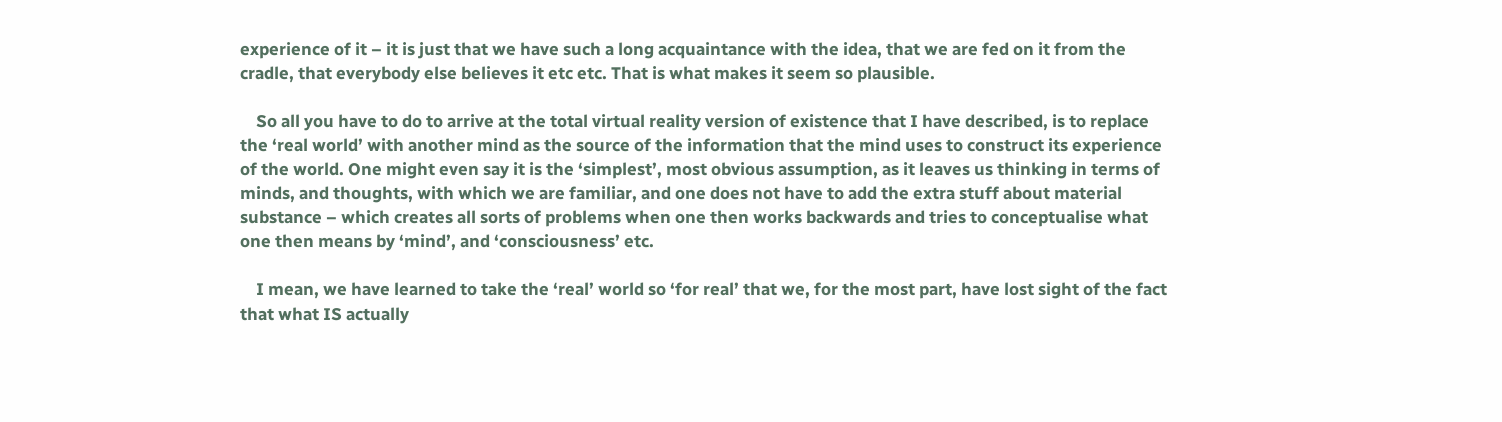experience of it – it is just that we have such a long acquaintance with the idea, that we are fed on it from the cradle, that everybody else believes it etc etc. That is what makes it seem so plausible.

    So all you have to do to arrive at the total virtual reality version of existence that I have described, is to replace the ‘real world’ with another mind as the source of the information that the mind uses to construct its experience of the world. One might even say it is the ‘simplest’, most obvious assumption, as it leaves us thinking in terms of minds, and thoughts, with which we are familiar, and one does not have to add the extra stuff about material substance – which creates all sorts of problems when one then works backwards and tries to conceptualise what one then means by ‘mind’, and ‘consciousness’ etc.

    I mean, we have learned to take the ‘real’ world so ‘for real’ that we, for the most part, have lost sight of the fact that what IS actually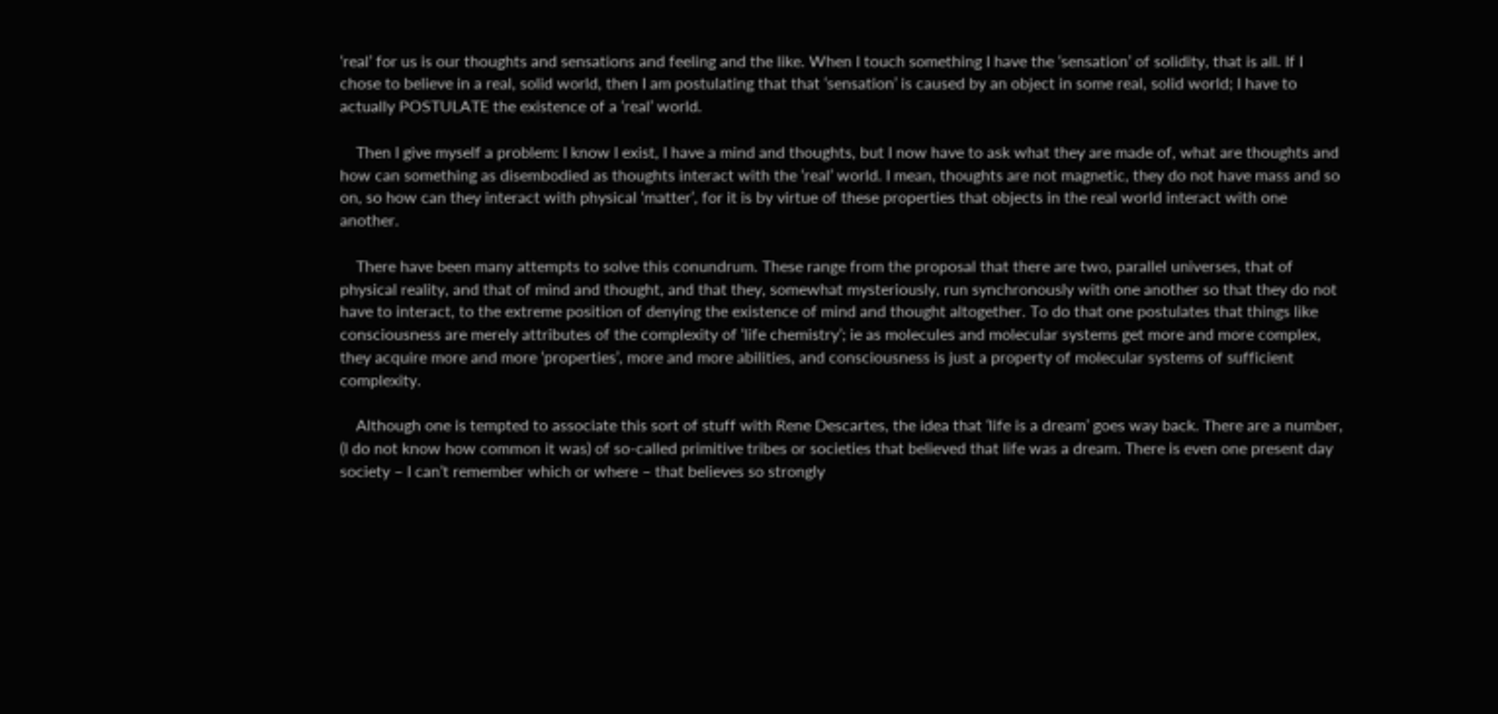‘real’ for us is our thoughts and sensations and feeling and the like. When I touch something I have the ‘sensation’ of solidity, that is all. If I chose to believe in a real, solid world, then I am postulating that that ‘sensation’ is caused by an object in some real, solid world; I have to actually POSTULATE the existence of a ‘real’ world.

    Then I give myself a problem: I know I exist, I have a mind and thoughts, but I now have to ask what they are made of, what are thoughts and how can something as disembodied as thoughts interact with the ‘real’ world. I mean, thoughts are not magnetic, they do not have mass and so on, so how can they interact with physical ‘matter’, for it is by virtue of these properties that objects in the real world interact with one another.

    There have been many attempts to solve this conundrum. These range from the proposal that there are two, parallel universes, that of physical reality, and that of mind and thought, and that they, somewhat mysteriously, run synchronously with one another so that they do not have to interact, to the extreme position of denying the existence of mind and thought altogether. To do that one postulates that things like consciousness are merely attributes of the complexity of ‘life chemistry’; ie as molecules and molecular systems get more and more complex, they acquire more and more ‘properties’, more and more abilities, and consciousness is just a property of molecular systems of sufficient complexity.

    Although one is tempted to associate this sort of stuff with Rene Descartes, the idea that ‘life is a dream’ goes way back. There are a number, (I do not know how common it was) of so-called primitive tribes or societies that believed that life was a dream. There is even one present day society – I can’t remember which or where – that believes so strongly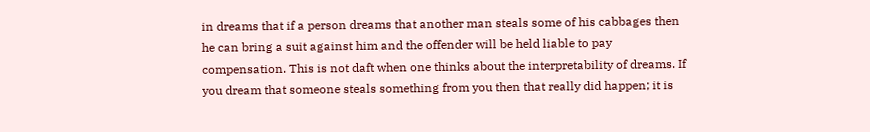in dreams that if a person dreams that another man steals some of his cabbages then he can bring a suit against him and the offender will be held liable to pay compensation. This is not daft when one thinks about the interpretability of dreams. If you dream that someone steals something from you then that really did happen; it is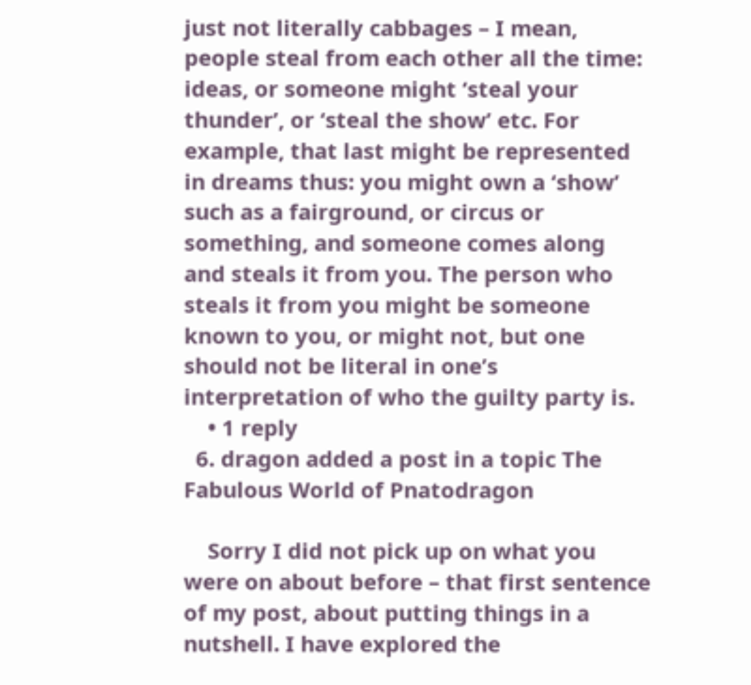just not literally cabbages – I mean, people steal from each other all the time: ideas, or someone might ‘steal your thunder’, or ‘steal the show’ etc. For example, that last might be represented in dreams thus: you might own a ‘show’ such as a fairground, or circus or something, and someone comes along and steals it from you. The person who steals it from you might be someone known to you, or might not, but one should not be literal in one’s interpretation of who the guilty party is.
    • 1 reply
  6. dragon added a post in a topic The Fabulous World of Pnatodragon

    Sorry I did not pick up on what you were on about before – that first sentence of my post, about putting things in a nutshell. I have explored the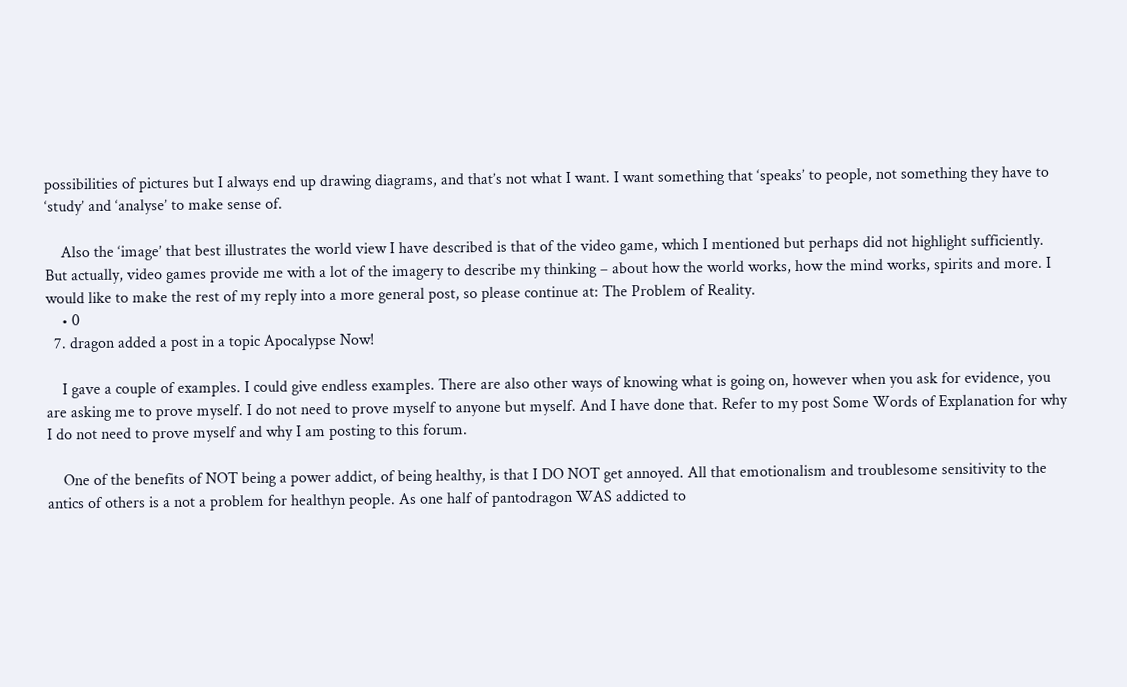possibilities of pictures but I always end up drawing diagrams, and that’s not what I want. I want something that ‘speaks’ to people, not something they have to ‘study’ and ‘analyse’ to make sense of.

    Also the ‘image’ that best illustrates the world view I have described is that of the video game, which I mentioned but perhaps did not highlight sufficiently. But actually, video games provide me with a lot of the imagery to describe my thinking – about how the world works, how the mind works, spirits and more. I would like to make the rest of my reply into a more general post, so please continue at: The Problem of Reality.
    • 0
  7. dragon added a post in a topic Apocalypse Now!

    I gave a couple of examples. I could give endless examples. There are also other ways of knowing what is going on, however when you ask for evidence, you are asking me to prove myself. I do not need to prove myself to anyone but myself. And I have done that. Refer to my post Some Words of Explanation for why I do not need to prove myself and why I am posting to this forum.

    One of the benefits of NOT being a power addict, of being healthy, is that I DO NOT get annoyed. All that emotionalism and troublesome sensitivity to the antics of others is a not a problem for healthyn people. As one half of pantodragon WAS addicted to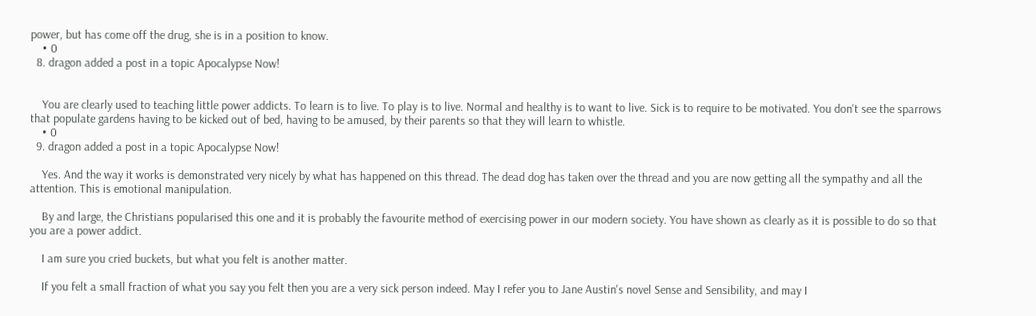power, but has come off the drug, she is in a position to know.
    • 0
  8. dragon added a post in a topic Apocalypse Now!


    You are clearly used to teaching little power addicts. To learn is to live. To play is to live. Normal and healthy is to want to live. Sick is to require to be motivated. You don't see the sparrows that populate gardens having to be kicked out of bed, having to be amused, by their parents so that they will learn to whistle.
    • 0
  9. dragon added a post in a topic Apocalypse Now!

    Yes. And the way it works is demonstrated very nicely by what has happened on this thread. The dead dog has taken over the thread and you are now getting all the sympathy and all the attention. This is emotional manipulation.

    By and large, the Christians popularised this one and it is probably the favourite method of exercising power in our modern society. You have shown as clearly as it is possible to do so that you are a power addict.

    I am sure you cried buckets, but what you felt is another matter.

    If you felt a small fraction of what you say you felt then you are a very sick person indeed. May I refer you to Jane Austin's novel Sense and Sensibility, and may I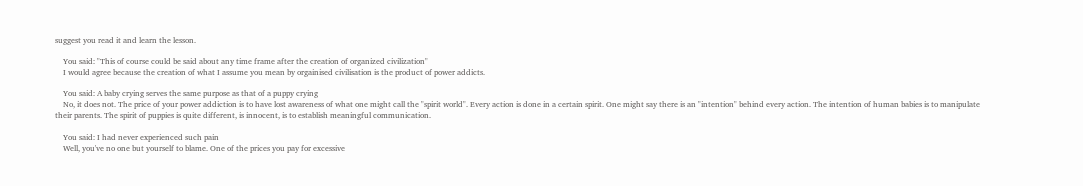suggest you read it and learn the lesson.

    You said: "This of course could be said about any time frame after the creation of organized civilization"
    I would agree because the creation of what I assume you mean by orgainised civilisation is the product of power addicts.

    You said: A baby crying serves the same purpose as that of a puppy crying
    No, it does not. The price of your power addiction is to have lost awareness of what one might call the "spirit world". Every action is done in a certain spirit. One might say there is an "intention" behind every action. The intention of human babies is to manipulate their parents. The spirit of puppies is quite different, is innocent, is to establish meaningful communication.

    You said: I had never experienced such pain
    Well, you've no one but yourself to blame. One of the prices you pay for excessive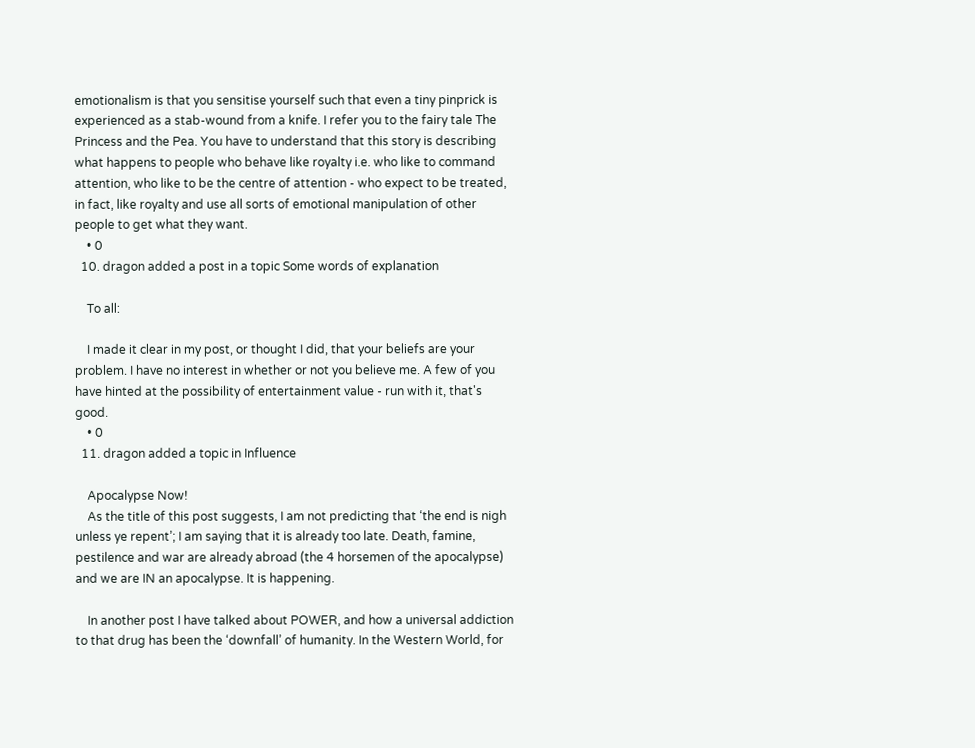emotionalism is that you sensitise yourself such that even a tiny pinprick is experienced as a stab-wound from a knife. I refer you to the fairy tale The Princess and the Pea. You have to understand that this story is describing what happens to people who behave like royalty i.e. who like to command attention, who like to be the centre of attention - who expect to be treated, in fact, like royalty and use all sorts of emotional manipulation of other people to get what they want.
    • 0
  10. dragon added a post in a topic Some words of explanation

    To all:

    I made it clear in my post, or thought I did, that your beliefs are your problem. I have no interest in whether or not you believe me. A few of you have hinted at the possibility of entertainment value - run with it, that's good.
    • 0
  11. dragon added a topic in Influence

    Apocalypse Now!
    As the title of this post suggests, I am not predicting that ‘the end is nigh unless ye repent’; I am saying that it is already too late. Death, famine, pestilence and war are already abroad (the 4 horsemen of the apocalypse) and we are IN an apocalypse. It is happening.

    In another post I have talked about POWER, and how a universal addiction to that drug has been the ‘downfall’ of humanity. In the Western World, for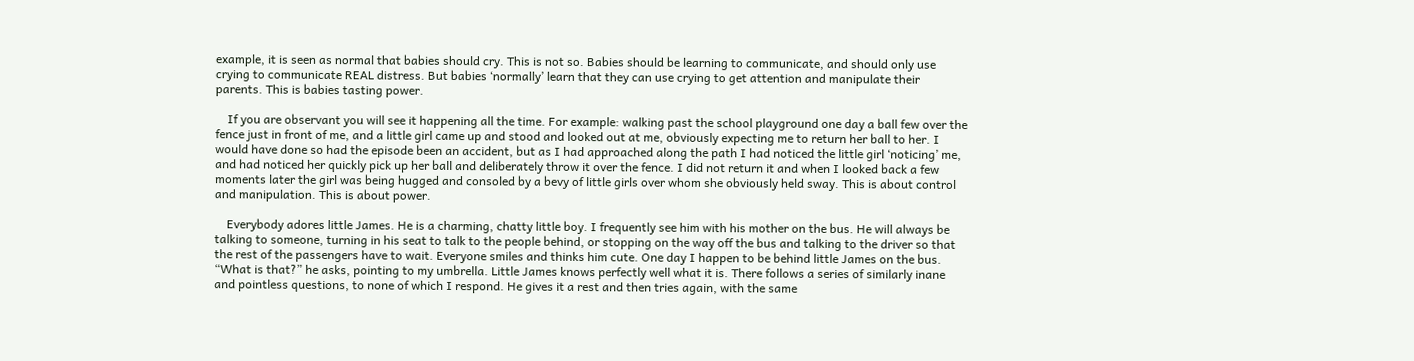example, it is seen as normal that babies should cry. This is not so. Babies should be learning to communicate, and should only use crying to communicate REAL distress. But babies ‘normally’ learn that they can use crying to get attention and manipulate their parents. This is babies tasting power.

    If you are observant you will see it happening all the time. For example: walking past the school playground one day a ball few over the fence just in front of me, and a little girl came up and stood and looked out at me, obviously expecting me to return her ball to her. I would have done so had the episode been an accident, but as I had approached along the path I had noticed the little girl ‘noticing’ me, and had noticed her quickly pick up her ball and deliberately throw it over the fence. I did not return it and when I looked back a few moments later the girl was being hugged and consoled by a bevy of little girls over whom she obviously held sway. This is about control and manipulation. This is about power.

    Everybody adores little James. He is a charming, chatty little boy. I frequently see him with his mother on the bus. He will always be talking to someone, turning in his seat to talk to the people behind, or stopping on the way off the bus and talking to the driver so that the rest of the passengers have to wait. Everyone smiles and thinks him cute. One day I happen to be behind little James on the bus. “What is that?” he asks, pointing to my umbrella. Little James knows perfectly well what it is. There follows a series of similarly inane and pointless questions, to none of which I respond. He gives it a rest and then tries again, with the same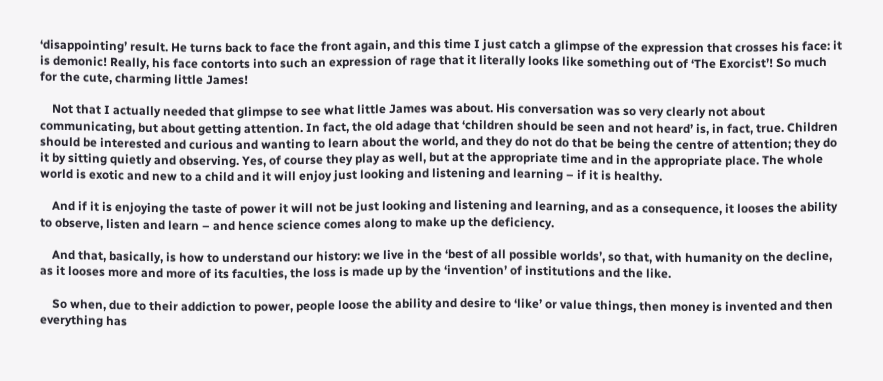‘disappointing’ result. He turns back to face the front again, and this time I just catch a glimpse of the expression that crosses his face: it is demonic! Really, his face contorts into such an expression of rage that it literally looks like something out of ‘The Exorcist’! So much for the cute, charming little James!

    Not that I actually needed that glimpse to see what little James was about. His conversation was so very clearly not about communicating, but about getting attention. In fact, the old adage that ‘children should be seen and not heard’ is, in fact, true. Children should be interested and curious and wanting to learn about the world, and they do not do that be being the centre of attention; they do it by sitting quietly and observing. Yes, of course they play as well, but at the appropriate time and in the appropriate place. The whole world is exotic and new to a child and it will enjoy just looking and listening and learning – if it is healthy.

    And if it is enjoying the taste of power it will not be just looking and listening and learning, and as a consequence, it looses the ability to observe, listen and learn – and hence science comes along to make up the deficiency.

    And that, basically, is how to understand our history: we live in the ‘best of all possible worlds’, so that, with humanity on the decline, as it looses more and more of its faculties, the loss is made up by the ‘invention’ of institutions and the like.

    So when, due to their addiction to power, people loose the ability and desire to ‘like’ or value things, then money is invented and then everything has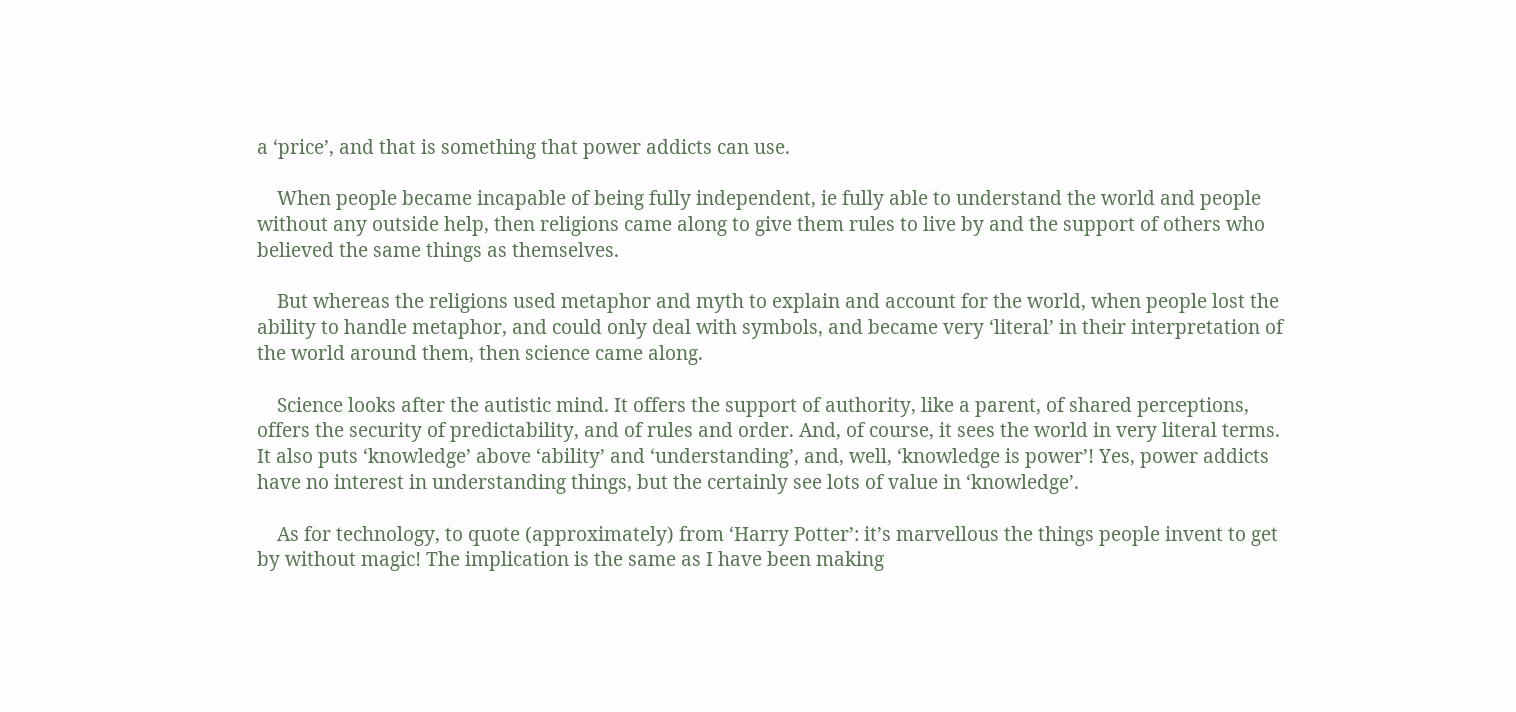a ‘price’, and that is something that power addicts can use.

    When people became incapable of being fully independent, ie fully able to understand the world and people without any outside help, then religions came along to give them rules to live by and the support of others who believed the same things as themselves.

    But whereas the religions used metaphor and myth to explain and account for the world, when people lost the ability to handle metaphor, and could only deal with symbols, and became very ‘literal’ in their interpretation of the world around them, then science came along.

    Science looks after the autistic mind. It offers the support of authority, like a parent, of shared perceptions, offers the security of predictability, and of rules and order. And, of course, it sees the world in very literal terms. It also puts ‘knowledge’ above ‘ability’ and ‘understanding’, and, well, ‘knowledge is power’! Yes, power addicts have no interest in understanding things, but the certainly see lots of value in ‘knowledge’.

    As for technology, to quote (approximately) from ‘Harry Potter’: it’s marvellous the things people invent to get by without magic! The implication is the same as I have been making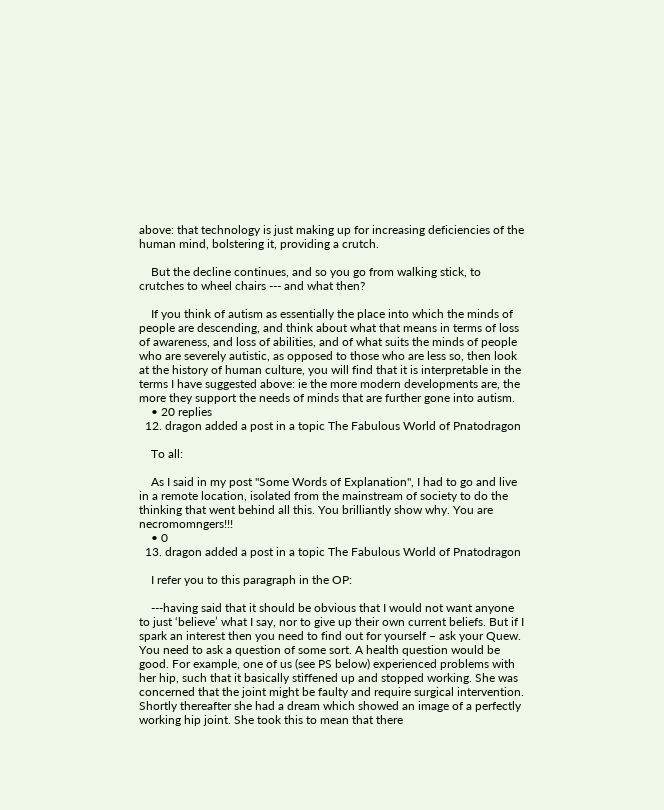above: that technology is just making up for increasing deficiencies of the human mind, bolstering it, providing a crutch.

    But the decline continues, and so you go from walking stick, to crutches to wheel chairs --- and what then?

    If you think of autism as essentially the place into which the minds of people are descending, and think about what that means in terms of loss of awareness, and loss of abilities, and of what suits the minds of people who are severely autistic, as opposed to those who are less so, then look at the history of human culture, you will find that it is interpretable in the terms I have suggested above: ie the more modern developments are, the more they support the needs of minds that are further gone into autism.
    • 20 replies
  12. dragon added a post in a topic The Fabulous World of Pnatodragon

    To all:

    As I said in my post "Some Words of Explanation", I had to go and live in a remote location, isolated from the mainstream of society to do the thinking that went behind all this. You brilliantly show why. You are necromomngers!!!
    • 0
  13. dragon added a post in a topic The Fabulous World of Pnatodragon

    I refer you to this paragraph in the OP:

    ---having said that it should be obvious that I would not want anyone to just ‘believe’ what I say, nor to give up their own current beliefs. But if I spark an interest then you need to find out for yourself – ask your Quew. You need to ask a question of some sort. A health question would be good. For example, one of us (see PS below) experienced problems with her hip, such that it basically stiffened up and stopped working. She was concerned that the joint might be faulty and require surgical intervention. Shortly thereafter she had a dream which showed an image of a perfectly working hip joint. She took this to mean that there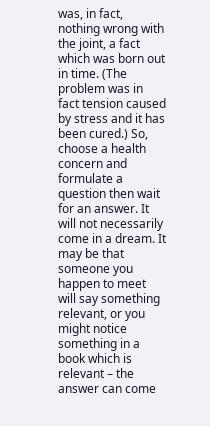was, in fact, nothing wrong with the joint, a fact which was born out in time. (The problem was in fact tension caused by stress and it has been cured.) So, choose a health concern and formulate a question then wait for an answer. It will not necessarily come in a dream. It may be that someone you happen to meet will say something relevant, or you might notice something in a book which is relevant – the answer can come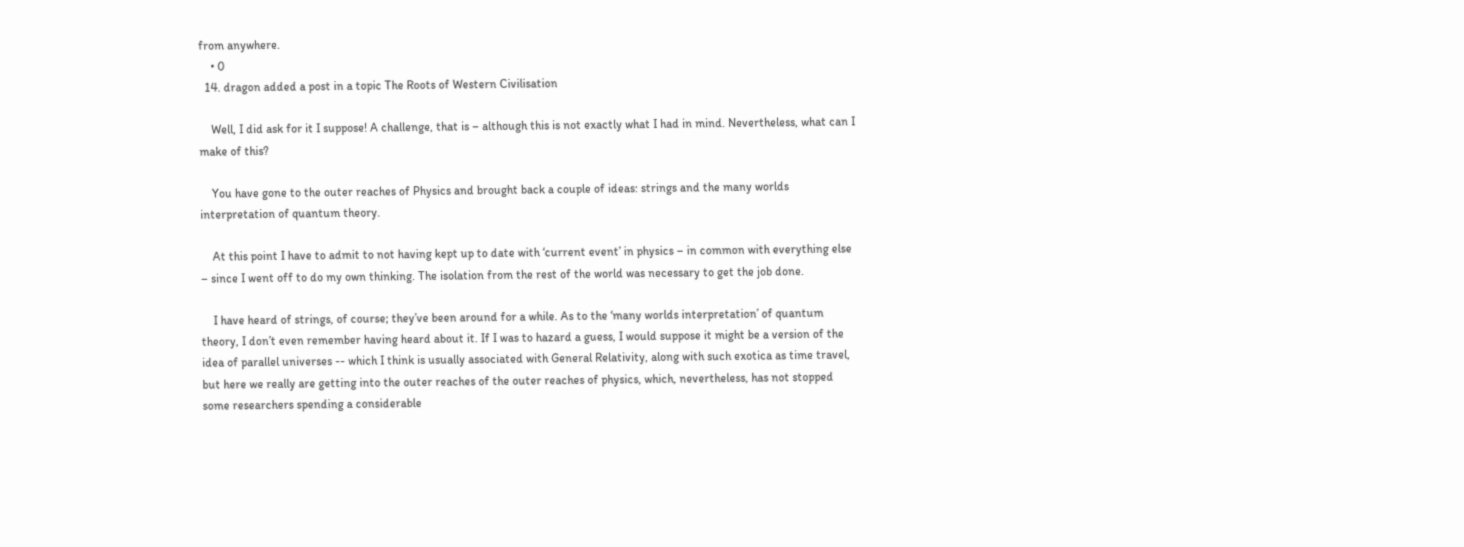from anywhere.
    • 0
  14. dragon added a post in a topic The Roots of Western Civilisation

    Well, I did ask for it I suppose! A challenge, that is – although this is not exactly what I had in mind. Nevertheless, what can I make of this?

    You have gone to the outer reaches of Physics and brought back a couple of ideas: strings and the many worlds interpretation of quantum theory.

    At this point I have to admit to not having kept up to date with ‘current event’ in physics – in common with everything else – since I went off to do my own thinking. The isolation from the rest of the world was necessary to get the job done.

    I have heard of strings, of course; they’ve been around for a while. As to the ‘many worlds interpretation’ of quantum theory, I don’t even remember having heard about it. If I was to hazard a guess, I would suppose it might be a version of the idea of parallel universes -- which I think is usually associated with General Relativity, along with such exotica as time travel, but here we really are getting into the outer reaches of the outer reaches of physics, which, nevertheless, has not stopped some researchers spending a considerable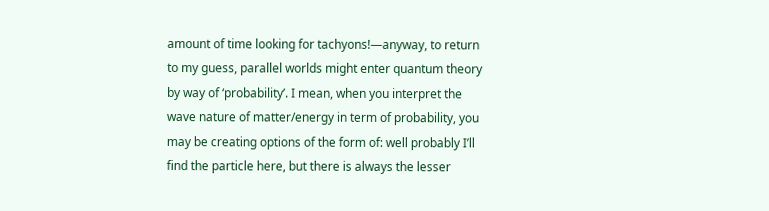amount of time looking for tachyons!—anyway, to return to my guess, parallel worlds might enter quantum theory by way of ‘probability’. I mean, when you interpret the wave nature of matter/energy in term of probability, you may be creating options of the form of: well probably I’ll find the particle here, but there is always the lesser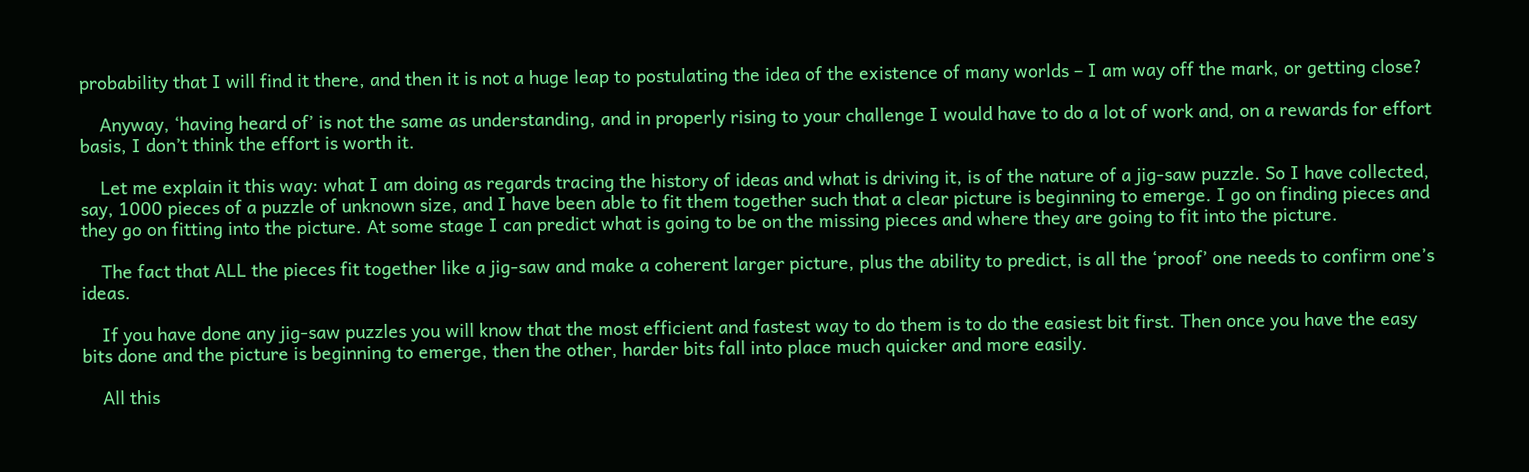probability that I will find it there, and then it is not a huge leap to postulating the idea of the existence of many worlds – I am way off the mark, or getting close?

    Anyway, ‘having heard of’ is not the same as understanding, and in properly rising to your challenge I would have to do a lot of work and, on a rewards for effort basis, I don’t think the effort is worth it.

    Let me explain it this way: what I am doing as regards tracing the history of ideas and what is driving it, is of the nature of a jig-saw puzzle. So I have collected, say, 1000 pieces of a puzzle of unknown size, and I have been able to fit them together such that a clear picture is beginning to emerge. I go on finding pieces and they go on fitting into the picture. At some stage I can predict what is going to be on the missing pieces and where they are going to fit into the picture.

    The fact that ALL the pieces fit together like a jig-saw and make a coherent larger picture, plus the ability to predict, is all the ‘proof’ one needs to confirm one’s ideas.

    If you have done any jig-saw puzzles you will know that the most efficient and fastest way to do them is to do the easiest bit first. Then once you have the easy bits done and the picture is beginning to emerge, then the other, harder bits fall into place much quicker and more easily.

    All this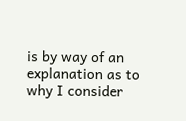is by way of an explanation as to why I consider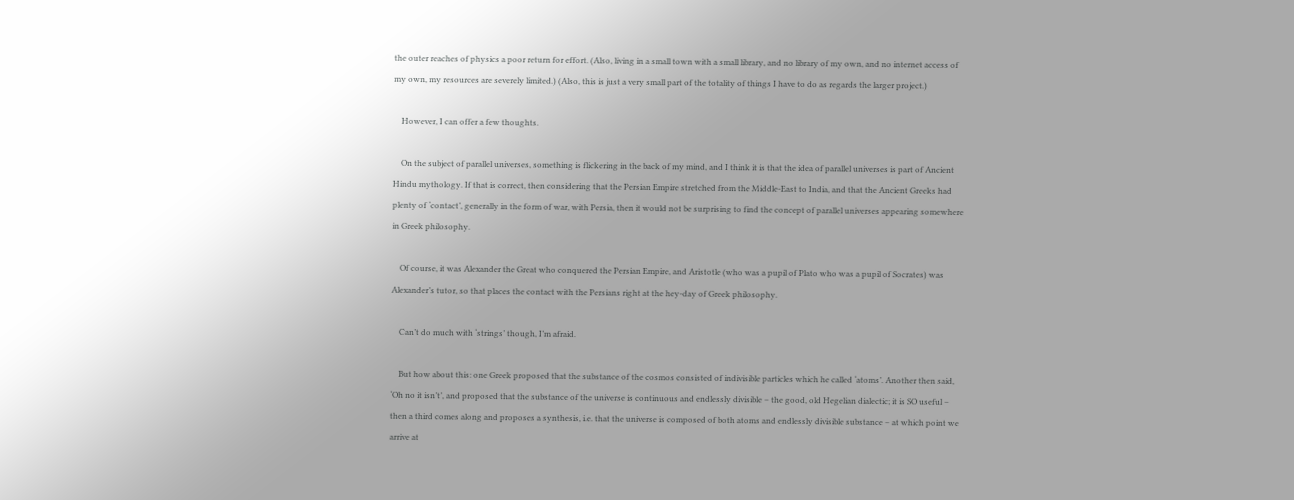the outer reaches of physics a poor return for effort. (Also, living in a small town with a small library, and no library of my own, and no internet access of my own, my resources are severely limited.) (Also, this is just a very small part of the totality of things I have to do as regards the larger project.)

    However, I can offer a few thoughts.

    On the subject of parallel universes, something is flickering in the back of my mind, and I think it is that the idea of parallel universes is part of Ancient Hindu mythology. If that is correct, then considering that the Persian Empire stretched from the Middle-East to India, and that the Ancient Greeks had plenty of ‘contact’, generally in the form of war, with Persia, then it would not be surprising to find the concept of parallel universes appearing somewhere in Greek philosophy.

    Of course, it was Alexander the Great who conquered the Persian Empire, and Aristotle (who was a pupil of Plato who was a pupil of Socrates) was Alexander’s tutor, so that places the contact with the Persians right at the hey-day of Greek philosophy.

    Can’t do much with ‘strings’ though, I’m afraid.

    But how about this: one Greek proposed that the substance of the cosmos consisted of indivisible particles which he called ‘atoms’. Another then said, ‘Oh no it isn’t’, and proposed that the substance of the universe is continuous and endlessly divisible – the good, old Hegelian dialectic; it is SO useful – then a third comes along and proposes a synthesis, i.e. that the universe is composed of both atoms and endlessly divisible substance – at which point we arrive at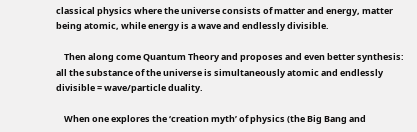classical physics where the universe consists of matter and energy, matter being atomic, while energy is a wave and endlessly divisible.

    Then along come Quantum Theory and proposes and even better synthesis: all the substance of the universe is simultaneously atomic and endlessly divisible = wave/particle duality.

    When one explores the ‘creation myth’ of physics (the Big Bang and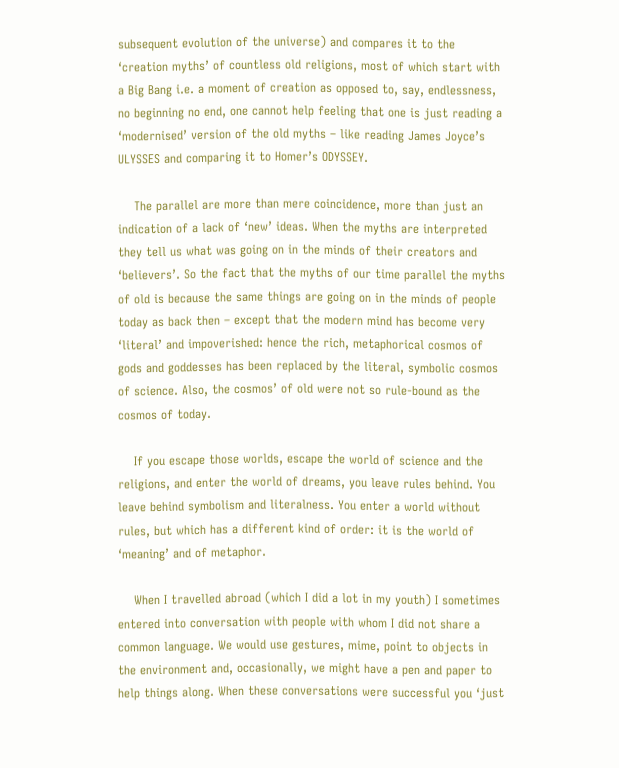subsequent evolution of the universe) and compares it to the ‘creation myths’ of countless old religions, most of which start with a Big Bang i.e. a moment of creation as opposed to, say, endlessness, no beginning no end, one cannot help feeling that one is just reading a ‘modernised’ version of the old myths – like reading James Joyce’s ULYSSES and comparing it to Homer’s ODYSSEY.

    The parallel are more than mere coincidence, more than just an indication of a lack of ‘new’ ideas. When the myths are interpreted they tell us what was going on in the minds of their creators and ‘believers’. So the fact that the myths of our time parallel the myths of old is because the same things are going on in the minds of people today as back then – except that the modern mind has become very ‘literal’ and impoverished: hence the rich, metaphorical cosmos of gods and goddesses has been replaced by the literal, symbolic cosmos of science. Also, the cosmos’ of old were not so rule-bound as the cosmos of today.

    If you escape those worlds, escape the world of science and the religions, and enter the world of dreams, you leave rules behind. You leave behind symbolism and literalness. You enter a world without rules, but which has a different kind of order: it is the world of ‘meaning’ and of metaphor.

    When I travelled abroad (which I did a lot in my youth) I sometimes entered into conversation with people with whom I did not share a common language. We would use gestures, mime, point to objects in the environment and, occasionally, we might have a pen and paper to help things along. When these conversations were successful you ‘just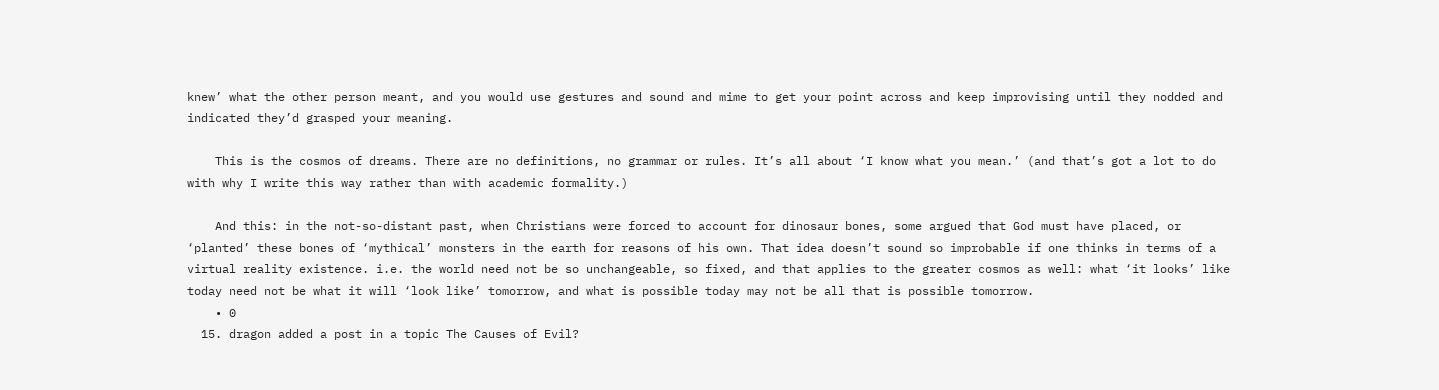knew’ what the other person meant, and you would use gestures and sound and mime to get your point across and keep improvising until they nodded and indicated they’d grasped your meaning.

    This is the cosmos of dreams. There are no definitions, no grammar or rules. It’s all about ‘I know what you mean.’ (and that’s got a lot to do with why I write this way rather than with academic formality.)

    And this: in the not-so-distant past, when Christians were forced to account for dinosaur bones, some argued that God must have placed, or ‘planted’ these bones of ‘mythical’ monsters in the earth for reasons of his own. That idea doesn’t sound so improbable if one thinks in terms of a virtual reality existence. i.e. the world need not be so unchangeable, so fixed, and that applies to the greater cosmos as well: what ‘it looks’ like today need not be what it will ‘look like’ tomorrow, and what is possible today may not be all that is possible tomorrow.
    • 0
  15. dragon added a post in a topic The Causes of Evil?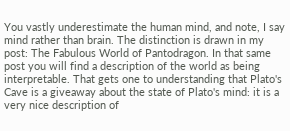You vastly underestimate the human mind, and note, I say mind rather than brain. The distinction is drawn in my post: The Fabulous World of Pantodragon. In that same post you will find a description of the world as being interpretable. That gets one to understanding that Plato's Cave is a giveaway about the state of Plato's mind: it is a very nice description of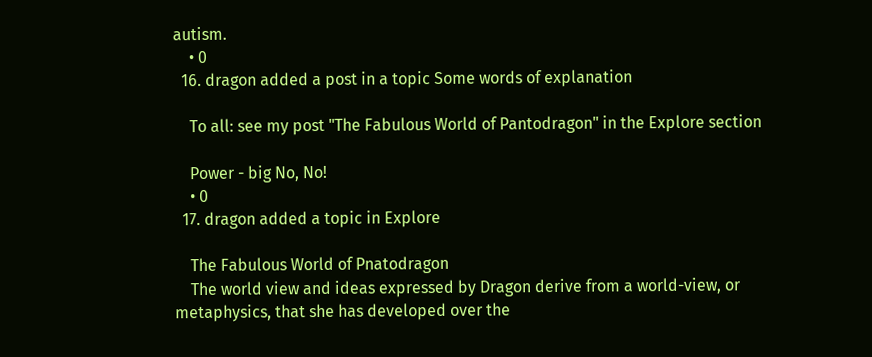autism.
    • 0
  16. dragon added a post in a topic Some words of explanation

    To all: see my post "The Fabulous World of Pantodragon" in the Explore section

    Power - big No, No!
    • 0
  17. dragon added a topic in Explore

    The Fabulous World of Pnatodragon
    The world view and ideas expressed by Dragon derive from a world-view, or metaphysics, that she has developed over the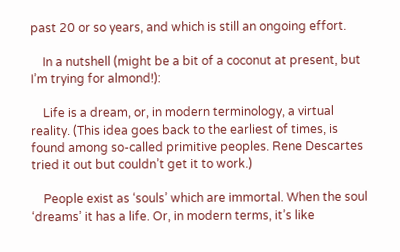past 20 or so years, and which is still an ongoing effort.

    In a nutshell (might be a bit of a coconut at present, but I’m trying for almond!):

    Life is a dream, or, in modern terminology, a virtual reality. (This idea goes back to the earliest of times, is found among so-called primitive peoples. Rene Descartes tried it out but couldn’t get it to work.)

    People exist as ‘souls’ which are immortal. When the soul ‘dreams’ it has a life. Or, in modern terms, it’s like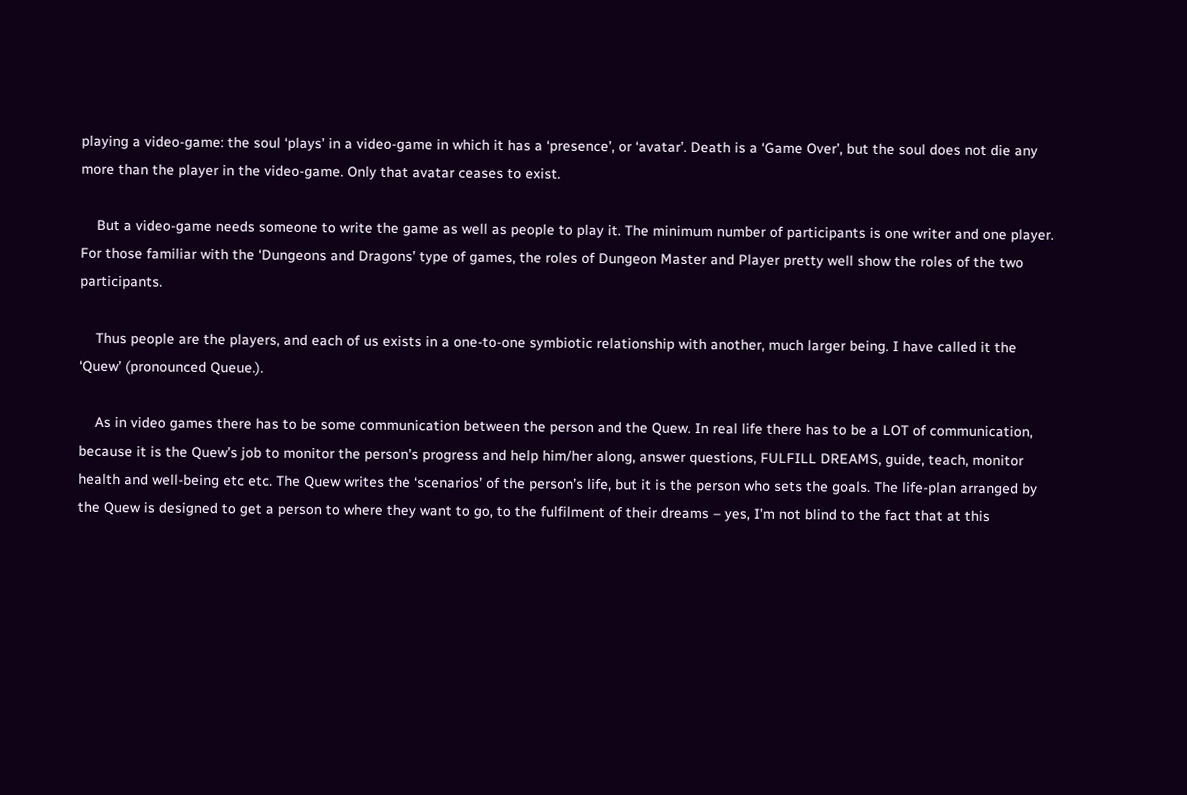playing a video-game: the soul ‘plays’ in a video-game in which it has a ‘presence’, or ‘avatar’. Death is a ‘Game Over’, but the soul does not die any more than the player in the video-game. Only that avatar ceases to exist.

    But a video-game needs someone to write the game as well as people to play it. The minimum number of participants is one writer and one player. For those familiar with the ‘Dungeons and Dragons’ type of games, the roles of Dungeon Master and Player pretty well show the roles of the two participants.

    Thus people are the players, and each of us exists in a one-to-one symbiotic relationship with another, much larger being. I have called it the ‘Quew’ (pronounced Queue.).

    As in video games there has to be some communication between the person and the Quew. In real life there has to be a LOT of communication, because it is the Quew’s job to monitor the person’s progress and help him/her along, answer questions, FULFILL DREAMS, guide, teach, monitor health and well-being etc etc. The Quew writes the ‘scenarios’ of the person’s life, but it is the person who sets the goals. The life-plan arranged by the Quew is designed to get a person to where they want to go, to the fulfilment of their dreams – yes, I’m not blind to the fact that at this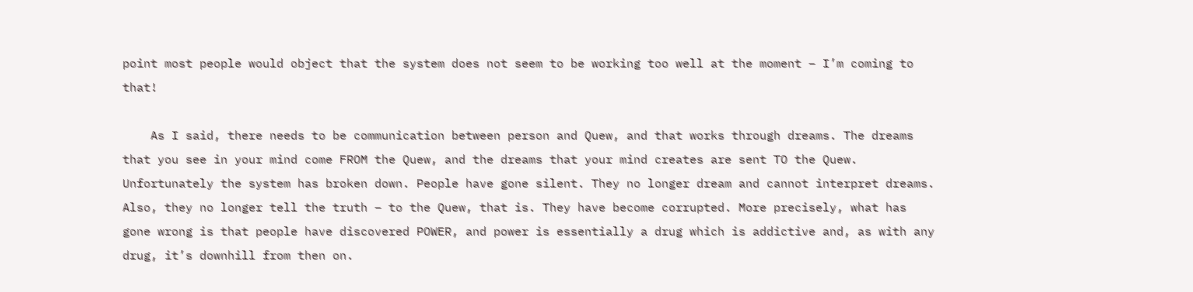point most people would object that the system does not seem to be working too well at the moment – I’m coming to that!

    As I said, there needs to be communication between person and Quew, and that works through dreams. The dreams that you see in your mind come FROM the Quew, and the dreams that your mind creates are sent TO the Quew. Unfortunately the system has broken down. People have gone silent. They no longer dream and cannot interpret dreams. Also, they no longer tell the truth – to the Quew, that is. They have become corrupted. More precisely, what has gone wrong is that people have discovered POWER, and power is essentially a drug which is addictive and, as with any drug, it’s downhill from then on.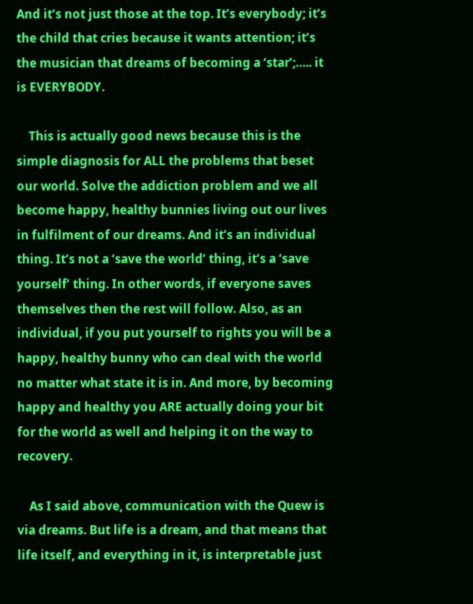And it’s not just those at the top. It’s everybody; it’s the child that cries because it wants attention; it’s the musician that dreams of becoming a ‘star’;….. it is EVERYBODY.

    This is actually good news because this is the simple diagnosis for ALL the problems that beset our world. Solve the addiction problem and we all become happy, healthy bunnies living out our lives in fulfilment of our dreams. And it’s an individual thing. It’s not a ‘save the world’ thing, it’s a ‘save yourself’ thing. In other words, if everyone saves themselves then the rest will follow. Also, as an individual, if you put yourself to rights you will be a happy, healthy bunny who can deal with the world no matter what state it is in. And more, by becoming happy and healthy you ARE actually doing your bit for the world as well and helping it on the way to recovery.

    As I said above, communication with the Quew is via dreams. But life is a dream, and that means that life itself, and everything in it, is interpretable just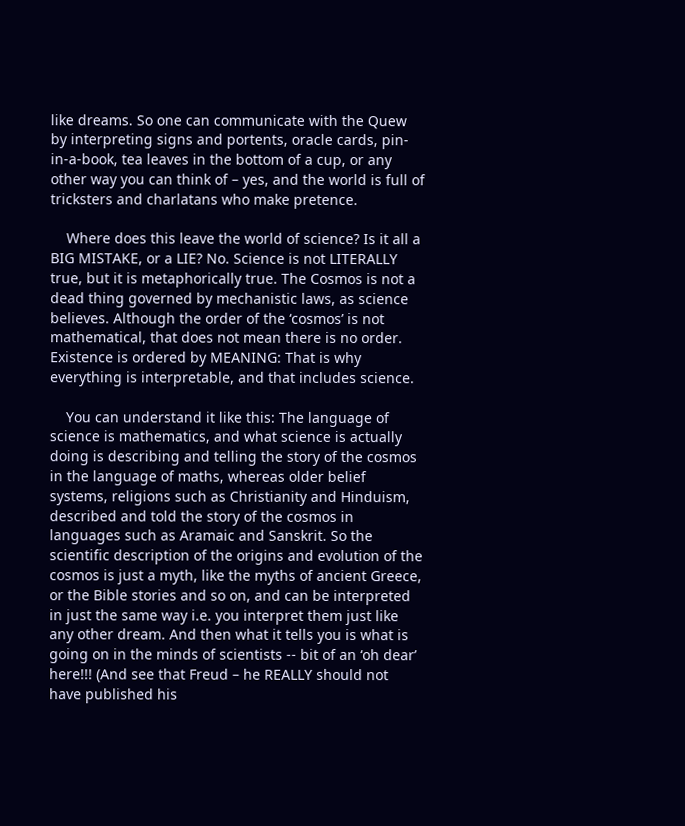like dreams. So one can communicate with the Quew by interpreting signs and portents, oracle cards, pin-in-a-book, tea leaves in the bottom of a cup, or any other way you can think of – yes, and the world is full of tricksters and charlatans who make pretence.

    Where does this leave the world of science? Is it all a BIG MISTAKE, or a LIE? No. Science is not LITERALLY true, but it is metaphorically true. The Cosmos is not a dead thing governed by mechanistic laws, as science believes. Although the order of the ‘cosmos’ is not mathematical, that does not mean there is no order. Existence is ordered by MEANING: That is why everything is interpretable, and that includes science.

    You can understand it like this: The language of science is mathematics, and what science is actually doing is describing and telling the story of the cosmos in the language of maths, whereas older belief systems, religions such as Christianity and Hinduism, described and told the story of the cosmos in languages such as Aramaic and Sanskrit. So the scientific description of the origins and evolution of the cosmos is just a myth, like the myths of ancient Greece, or the Bible stories and so on, and can be interpreted in just the same way i.e. you interpret them just like any other dream. And then what it tells you is what is going on in the minds of scientists -- bit of an ‘oh dear’ here!!! (And see that Freud – he REALLY should not have published his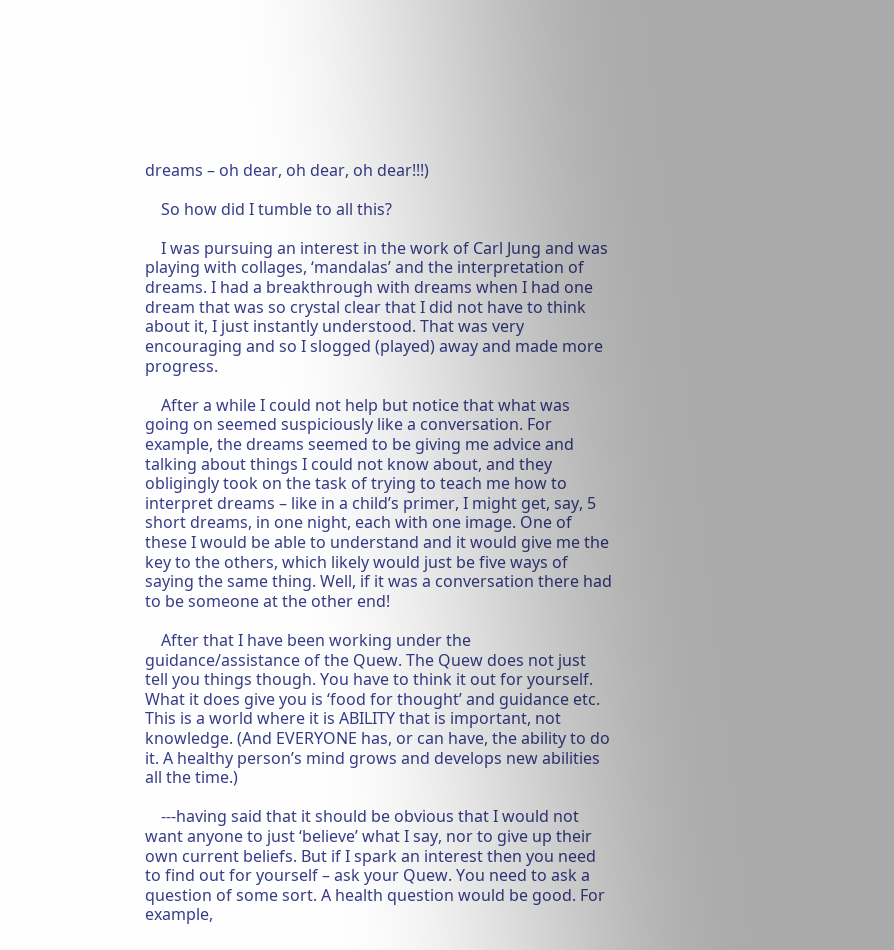dreams – oh dear, oh dear, oh dear!!!)

    So how did I tumble to all this?

    I was pursuing an interest in the work of Carl Jung and was playing with collages, ‘mandalas’ and the interpretation of dreams. I had a breakthrough with dreams when I had one dream that was so crystal clear that I did not have to think about it, I just instantly understood. That was very encouraging and so I slogged (played) away and made more progress.

    After a while I could not help but notice that what was going on seemed suspiciously like a conversation. For example, the dreams seemed to be giving me advice and talking about things I could not know about, and they obligingly took on the task of trying to teach me how to interpret dreams – like in a child’s primer, I might get, say, 5 short dreams, in one night, each with one image. One of these I would be able to understand and it would give me the key to the others, which likely would just be five ways of saying the same thing. Well, if it was a conversation there had to be someone at the other end!

    After that I have been working under the guidance/assistance of the Quew. The Quew does not just tell you things though. You have to think it out for yourself. What it does give you is ‘food for thought’ and guidance etc. This is a world where it is ABILITY that is important, not knowledge. (And EVERYONE has, or can have, the ability to do it. A healthy person’s mind grows and develops new abilities all the time.)

    ---having said that it should be obvious that I would not want anyone to just ‘believe’ what I say, nor to give up their own current beliefs. But if I spark an interest then you need to find out for yourself – ask your Quew. You need to ask a question of some sort. A health question would be good. For example,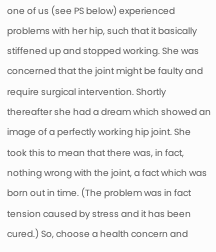one of us (see PS below) experienced problems with her hip, such that it basically stiffened up and stopped working. She was concerned that the joint might be faulty and require surgical intervention. Shortly thereafter she had a dream which showed an image of a perfectly working hip joint. She took this to mean that there was, in fact, nothing wrong with the joint, a fact which was born out in time. (The problem was in fact tension caused by stress and it has been cured.) So, choose a health concern and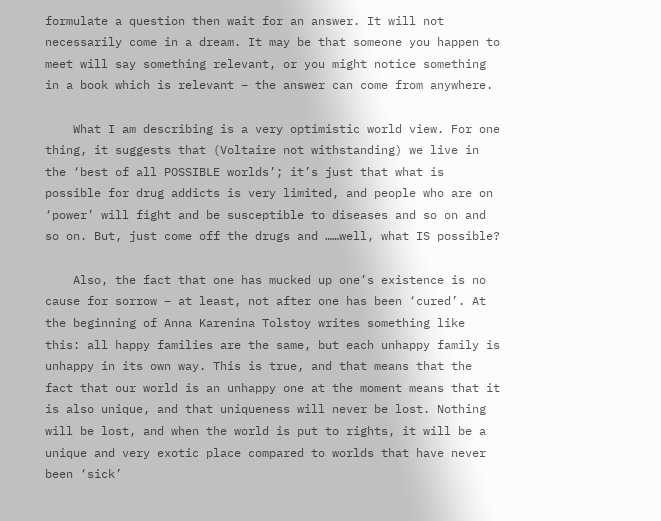formulate a question then wait for an answer. It will not necessarily come in a dream. It may be that someone you happen to meet will say something relevant, or you might notice something in a book which is relevant – the answer can come from anywhere.

    What I am describing is a very optimistic world view. For one thing, it suggests that (Voltaire not withstanding) we live in the ‘best of all POSSIBLE worlds’; it’s just that what is possible for drug addicts is very limited, and people who are on ‘power’ will fight and be susceptible to diseases and so on and so on. But, just come off the drugs and ……well, what IS possible?

    Also, the fact that one has mucked up one’s existence is no cause for sorrow – at least, not after one has been ‘cured’. At the beginning of Anna Karenina Tolstoy writes something like this: all happy families are the same, but each unhappy family is unhappy in its own way. This is true, and that means that the fact that our world is an unhappy one at the moment means that it is also unique, and that uniqueness will never be lost. Nothing will be lost, and when the world is put to rights, it will be a unique and very exotic place compared to worlds that have never been ‘sick’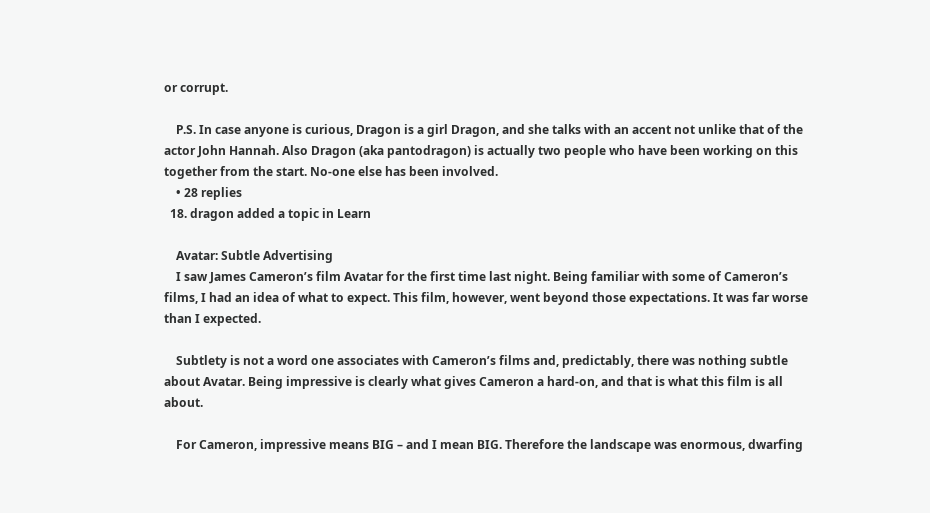or corrupt.

    P.S. In case anyone is curious, Dragon is a girl Dragon, and she talks with an accent not unlike that of the actor John Hannah. Also Dragon (aka pantodragon) is actually two people who have been working on this together from the start. No-one else has been involved.
    • 28 replies
  18. dragon added a topic in Learn

    Avatar: Subtle Advertising
    I saw James Cameron’s film Avatar for the first time last night. Being familiar with some of Cameron’s films, I had an idea of what to expect. This film, however, went beyond those expectations. It was far worse than I expected.

    Subtlety is not a word one associates with Cameron’s films and, predictably, there was nothing subtle about Avatar. Being impressive is clearly what gives Cameron a hard-on, and that is what this film is all about.

    For Cameron, impressive means BIG – and I mean BIG. Therefore the landscape was enormous, dwarfing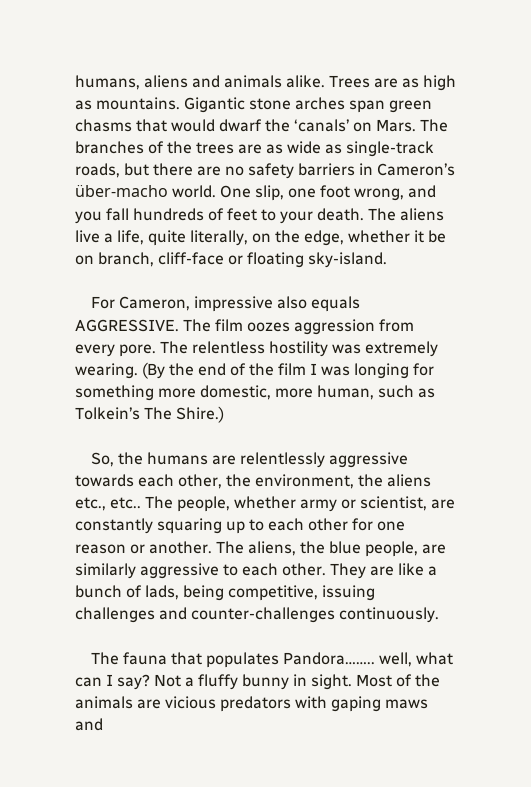humans, aliens and animals alike. Trees are as high as mountains. Gigantic stone arches span green chasms that would dwarf the ‘canals’ on Mars. The branches of the trees are as wide as single-track roads, but there are no safety barriers in Cameron’s über-macho world. One slip, one foot wrong, and you fall hundreds of feet to your death. The aliens live a life, quite literally, on the edge, whether it be on branch, cliff-face or floating sky-island.

    For Cameron, impressive also equals AGGRESSIVE. The film oozes aggression from every pore. The relentless hostility was extremely wearing. (By the end of the film I was longing for something more domestic, more human, such as Tolkein’s The Shire.)

    So, the humans are relentlessly aggressive towards each other, the environment, the aliens etc., etc.. The people, whether army or scientist, are constantly squaring up to each other for one reason or another. The aliens, the blue people, are similarly aggressive to each other. They are like a bunch of lads, being competitive, issuing challenges and counter-challenges continuously.

    The fauna that populates Pandora…….. well, what can I say? Not a fluffy bunny in sight. Most of the animals are vicious predators with gaping maws and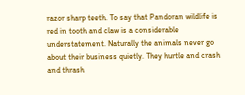razor sharp teeth. To say that Pandoran wildlife is red in tooth and claw is a considerable understatement. Naturally the animals never go about their business quietly. They hurtle and crash and thrash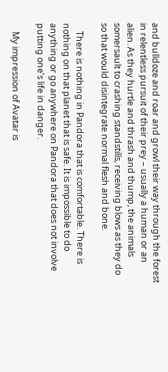and bulldoze and roar and growl their way through the forest in relentless pursuit of their prey – usually a human or an alien. As they hurtle and thrash and thump, the animals somersault to crashing standstills, receiving blows as they do so that would disintegrate normal flesh and bone.

    There is nothing in Pandora that is comfortable. There is nothing on that planet that is safe. It is impossible to do anything or go anywhere on Pandora that does not involve putting one’s life in danger.

    My impression of Avatar is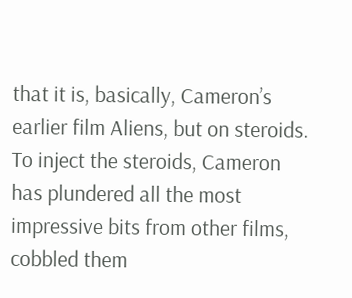that it is, basically, Cameron’s earlier film Aliens, but on steroids. To inject the steroids, Cameron has plundered all the most impressive bits from other films, cobbled them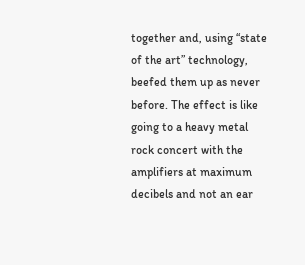together and, using “state of the art” technology, beefed them up as never before. The effect is like going to a heavy metal rock concert with the amplifiers at maximum decibels and not an ear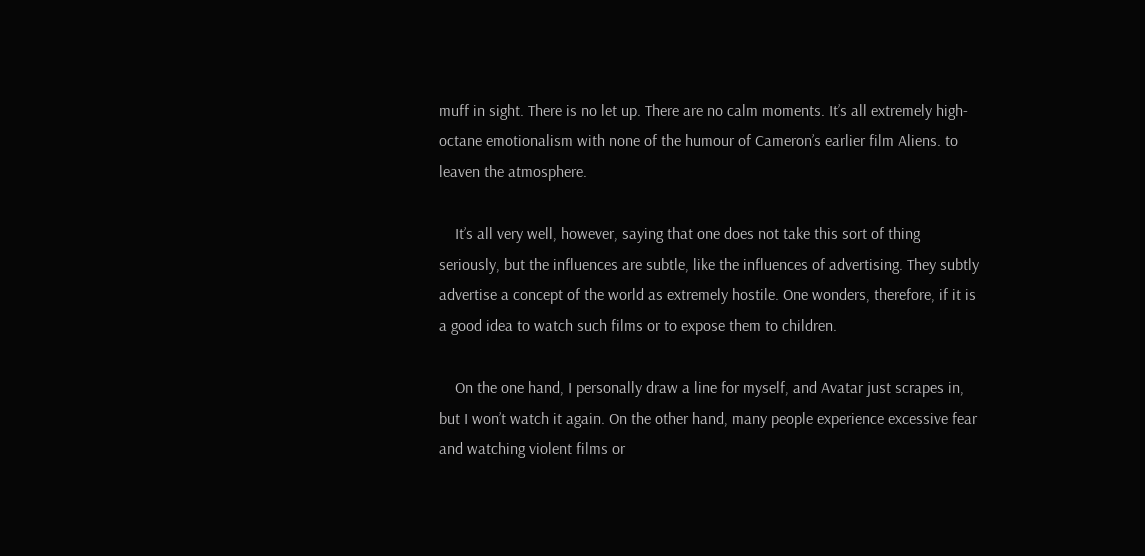muff in sight. There is no let up. There are no calm moments. It’s all extremely high-octane emotionalism with none of the humour of Cameron’s earlier film Aliens. to leaven the atmosphere.

    It’s all very well, however, saying that one does not take this sort of thing seriously, but the influences are subtle, like the influences of advertising. They subtly advertise a concept of the world as extremely hostile. One wonders, therefore, if it is a good idea to watch such films or to expose them to children.

    On the one hand, I personally draw a line for myself, and Avatar just scrapes in, but I won’t watch it again. On the other hand, many people experience excessive fear and watching violent films or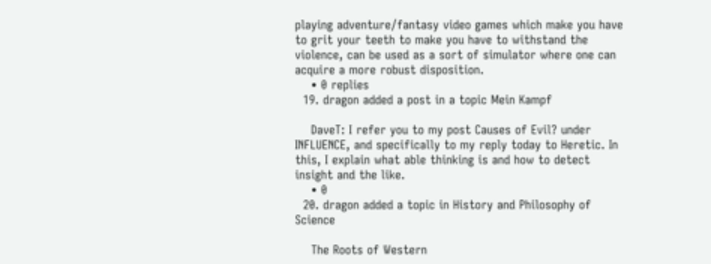playing adventure/fantasy video games which make you have to grit your teeth to make you have to withstand the violence, can be used as a sort of simulator where one can acquire a more robust disposition.
    • 0 replies
  19. dragon added a post in a topic Mein Kampf

    DaveT: I refer you to my post Causes of Evil? under INFLUENCE, and specifically to my reply today to Heretic. In this, I explain what able thinking is and how to detect insight and the like.
    • 0
  20. dragon added a topic in History and Philosophy of Science

    The Roots of Western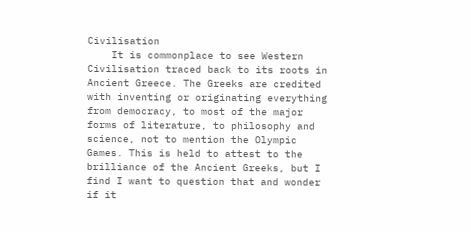Civilisation
    It is commonplace to see Western Civilisation traced back to its roots in Ancient Greece. The Greeks are credited with inventing or originating everything from democracy, to most of the major forms of literature, to philosophy and science, not to mention the Olympic Games. This is held to attest to the brilliance of the Ancient Greeks, but I find I want to question that and wonder if it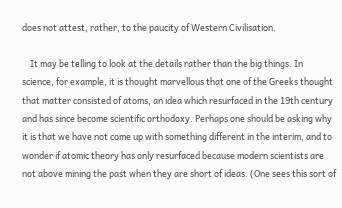does not attest, rather, to the paucity of Western Civilisation.

    It may be telling to look at the details rather than the big things. In science, for example, it is thought marvellous that one of the Greeks thought that matter consisted of atoms, an idea which resurfaced in the 19th century and has since become scientific orthodoxy. Perhaps one should be asking why it is that we have not come up with something different in the interim, and to wonder if atomic theory has only resurfaced because modern scientists are not above mining the past when they are short of ideas. (One sees this sort of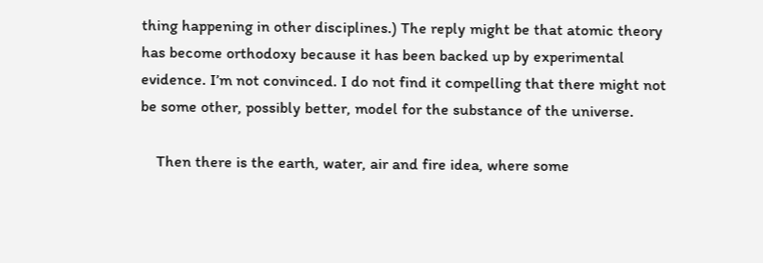thing happening in other disciplines.) The reply might be that atomic theory has become orthodoxy because it has been backed up by experimental evidence. I’m not convinced. I do not find it compelling that there might not be some other, possibly better, model for the substance of the universe.

    Then there is the earth, water, air and fire idea, where some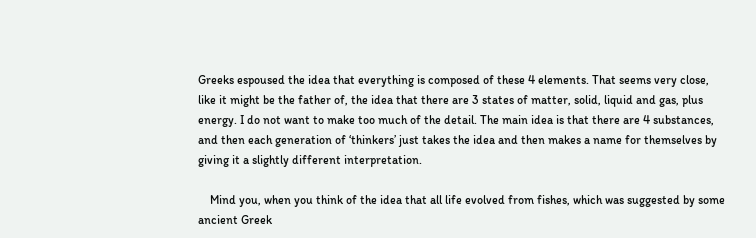Greeks espoused the idea that everything is composed of these 4 elements. That seems very close, like it might be the father of, the idea that there are 3 states of matter, solid, liquid and gas, plus energy. I do not want to make too much of the detail. The main idea is that there are 4 substances, and then each generation of ‘thinkers’ just takes the idea and then makes a name for themselves by giving it a slightly different interpretation.

    Mind you, when you think of the idea that all life evolved from fishes, which was suggested by some ancient Greek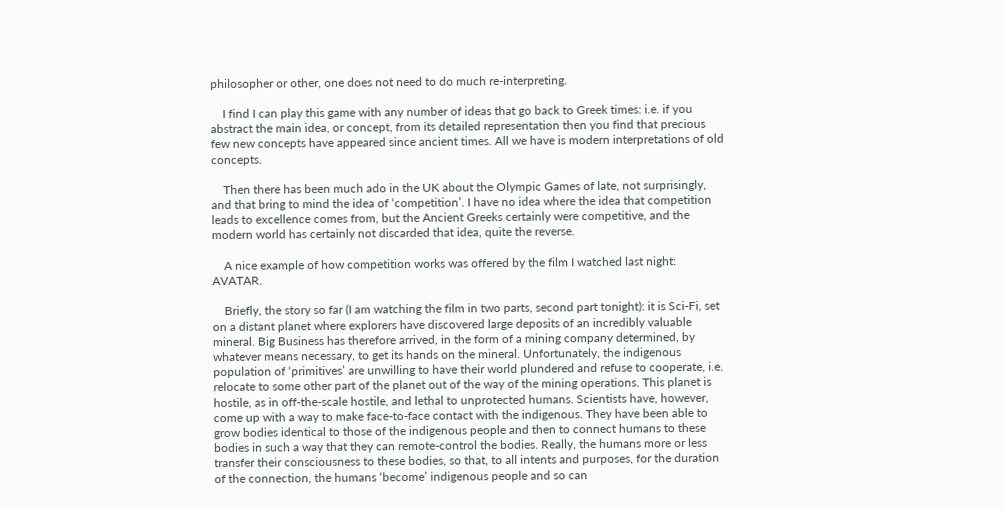philosopher or other, one does not need to do much re-interpreting.

    I find I can play this game with any number of ideas that go back to Greek times: i.e. if you abstract the main idea, or concept, from its detailed representation then you find that precious few new concepts have appeared since ancient times. All we have is modern interpretations of old concepts.

    Then there has been much ado in the UK about the Olympic Games of late, not surprisingly, and that bring to mind the idea of ‘competition’. I have no idea where the idea that competition leads to excellence comes from, but the Ancient Greeks certainly were competitive, and the modern world has certainly not discarded that idea, quite the reverse.

    A nice example of how competition works was offered by the film I watched last night: AVATAR.

    Briefly, the story so far (I am watching the film in two parts, second part tonight): it is Sci-Fi, set on a distant planet where explorers have discovered large deposits of an incredibly valuable mineral. Big Business has therefore arrived, in the form of a mining company determined, by whatever means necessary, to get its hands on the mineral. Unfortunately, the indigenous population of ‘primitives’ are unwilling to have their world plundered and refuse to cooperate, i.e. relocate to some other part of the planet out of the way of the mining operations. This planet is hostile, as in off-the-scale hostile, and lethal to unprotected humans. Scientists have, however, come up with a way to make face-to-face contact with the indigenous. They have been able to grow bodies identical to those of the indigenous people and then to connect humans to these bodies in such a way that they can remote-control the bodies. Really, the humans more or less transfer their consciousness to these bodies, so that, to all intents and purposes, for the duration of the connection, the humans ‘become’ indigenous people and so can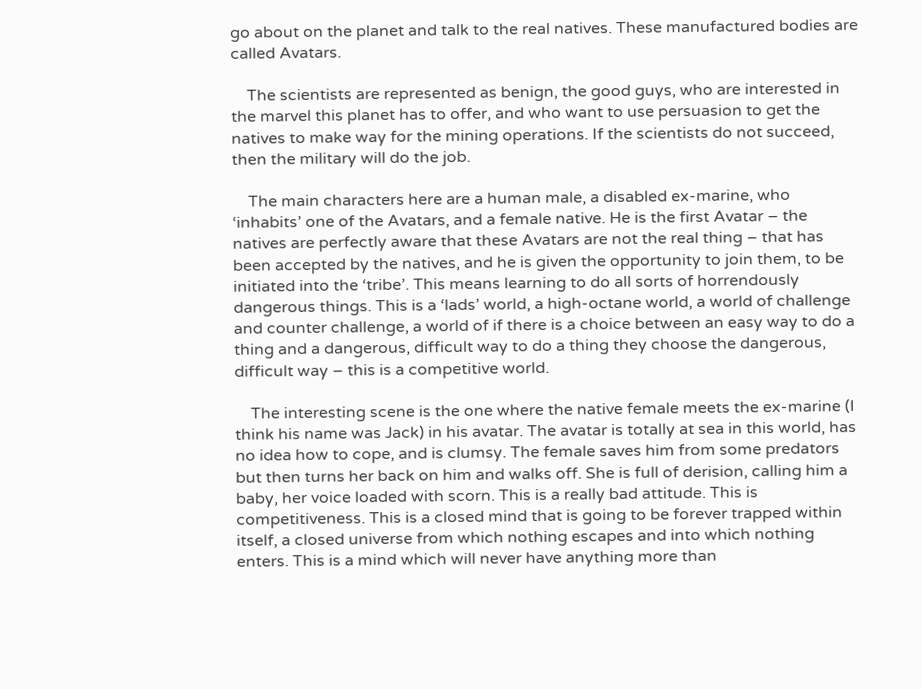go about on the planet and talk to the real natives. These manufactured bodies are called Avatars.

    The scientists are represented as benign, the good guys, who are interested in the marvel this planet has to offer, and who want to use persuasion to get the natives to make way for the mining operations. If the scientists do not succeed, then the military will do the job.

    The main characters here are a human male, a disabled ex-marine, who ‘inhabits’ one of the Avatars, and a female native. He is the first Avatar – the natives are perfectly aware that these Avatars are not the real thing – that has been accepted by the natives, and he is given the opportunity to join them, to be initiated into the ‘tribe’. This means learning to do all sorts of horrendously dangerous things. This is a ‘lads’ world, a high-octane world, a world of challenge and counter challenge, a world of if there is a choice between an easy way to do a thing and a dangerous, difficult way to do a thing they choose the dangerous, difficult way – this is a competitive world.

    The interesting scene is the one where the native female meets the ex-marine (I think his name was Jack) in his avatar. The avatar is totally at sea in this world, has no idea how to cope, and is clumsy. The female saves him from some predators but then turns her back on him and walks off. She is full of derision, calling him a baby, her voice loaded with scorn. This is a really bad attitude. This is competitiveness. This is a closed mind that is going to be forever trapped within itself, a closed universe from which nothing escapes and into which nothing enters. This is a mind which will never have anything more than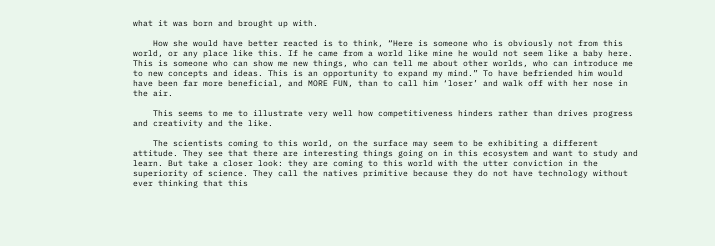what it was born and brought up with.

    How she would have better reacted is to think, “Here is someone who is obviously not from this world, or any place like this. If he came from a world like mine he would not seem like a baby here. This is someone who can show me new things, who can tell me about other worlds, who can introduce me to new concepts and ideas. This is an opportunity to expand my mind.” To have befriended him would have been far more beneficial, and MORE FUN, than to call him ‘loser’ and walk off with her nose in the air.

    This seems to me to illustrate very well how competitiveness hinders rather than drives progress and creativity and the like.

    The scientists coming to this world, on the surface may seem to be exhibiting a different attitude. They see that there are interesting things going on in this ecosystem and want to study and learn. But take a closer look: they are coming to this world with the utter conviction in the superiority of science. They call the natives primitive because they do not have technology without ever thinking that this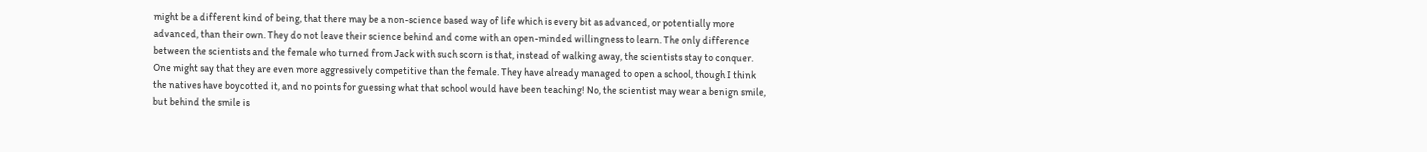might be a different kind of being, that there may be a non-science based way of life which is every bit as advanced, or potentially more advanced, than their own. They do not leave their science behind and come with an open-minded willingness to learn. The only difference between the scientists and the female who turned from Jack with such scorn is that, instead of walking away, the scientists stay to conquer. One might say that they are even more aggressively competitive than the female. They have already managed to open a school, though I think the natives have boycotted it, and no points for guessing what that school would have been teaching! No, the scientist may wear a benign smile, but behind the smile is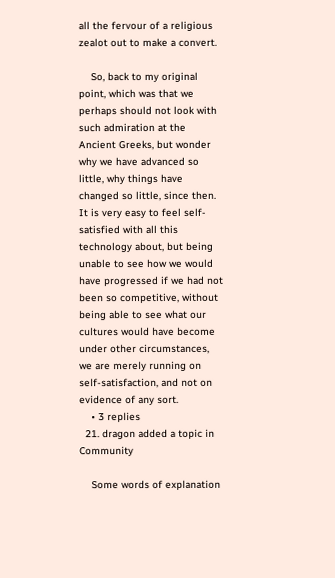all the fervour of a religious zealot out to make a convert.

    So, back to my original point, which was that we perhaps should not look with such admiration at the Ancient Greeks, but wonder why we have advanced so little, why things have changed so little, since then. It is very easy to feel self-satisfied with all this technology about, but being unable to see how we would have progressed if we had not been so competitive, without being able to see what our cultures would have become under other circumstances, we are merely running on self-satisfaction, and not on evidence of any sort.
    • 3 replies
  21. dragon added a topic in Community

    Some words of explanation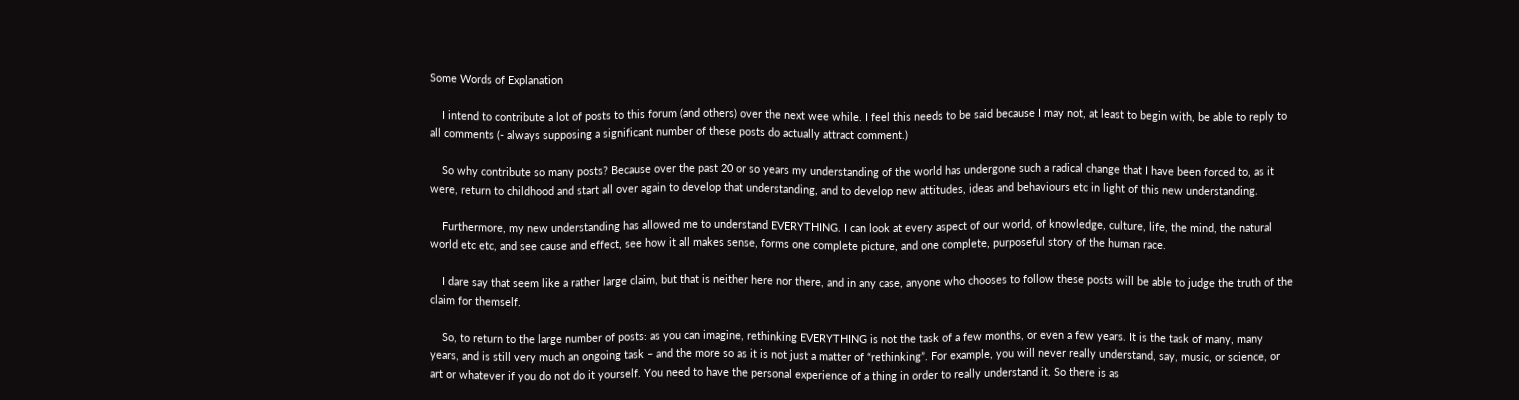Some Words of Explanation

    I intend to contribute a lot of posts to this forum (and others) over the next wee while. I feel this needs to be said because I may not, at least to begin with, be able to reply to all comments (- always supposing a significant number of these posts do actually attract comment.)

    So why contribute so many posts? Because over the past 20 or so years my understanding of the world has undergone such a radical change that I have been forced to, as it were, return to childhood and start all over again to develop that understanding, and to develop new attitudes, ideas and behaviours etc in light of this new understanding.

    Furthermore, my new understanding has allowed me to understand EVERYTHING. I can look at every aspect of our world, of knowledge, culture, life, the mind, the natural world etc etc, and see cause and effect, see how it all makes sense, forms one complete picture, and one complete, purposeful story of the human race.

    I dare say that seem like a rather large claim, but that is neither here nor there, and in any case, anyone who chooses to follow these posts will be able to judge the truth of the claim for themself.

    So, to return to the large number of posts: as you can imagine, rethinking EVERYTHING is not the task of a few months, or even a few years. It is the task of many, many years, and is still very much an ongoing task – and the more so as it is not just a matter of “rethinking”. For example, you will never really understand, say, music, or science, or art or whatever if you do not do it yourself. You need to have the personal experience of a thing in order to really understand it. So there is as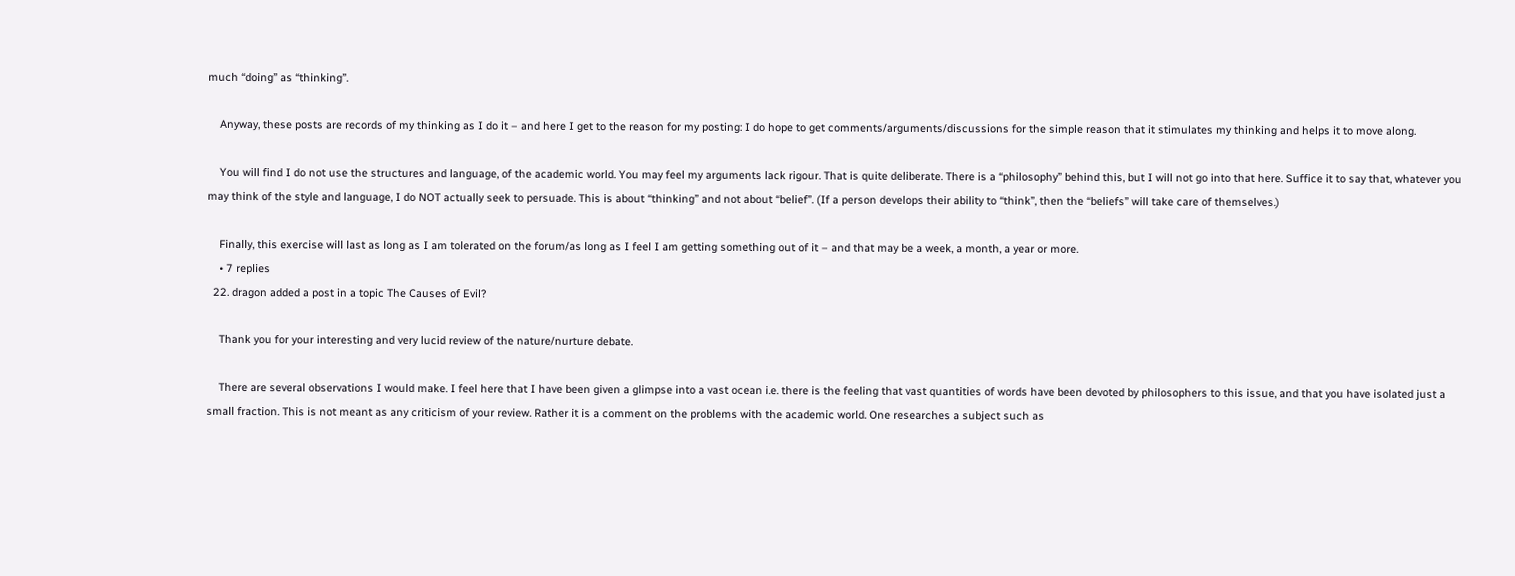much “doing” as “thinking”.

    Anyway, these posts are records of my thinking as I do it – and here I get to the reason for my posting: I do hope to get comments/arguments/discussions for the simple reason that it stimulates my thinking and helps it to move along.

    You will find I do not use the structures and language, of the academic world. You may feel my arguments lack rigour. That is quite deliberate. There is a “philosophy” behind this, but I will not go into that here. Suffice it to say that, whatever you may think of the style and language, I do NOT actually seek to persuade. This is about “thinking” and not about “belief”. (If a person develops their ability to “think”, then the “beliefs” will take care of themselves.)

    Finally, this exercise will last as long as I am tolerated on the forum/as long as I feel I am getting something out of it – and that may be a week, a month, a year or more.
    • 7 replies
  22. dragon added a post in a topic The Causes of Evil?

    Thank you for your interesting and very lucid review of the nature/nurture debate.

    There are several observations I would make. I feel here that I have been given a glimpse into a vast ocean i.e. there is the feeling that vast quantities of words have been devoted by philosophers to this issue, and that you have isolated just a small fraction. This is not meant as any criticism of your review. Rather it is a comment on the problems with the academic world. One researches a subject such as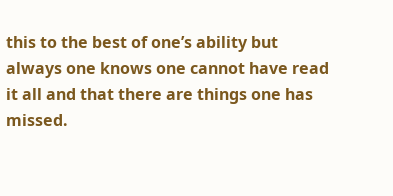this to the best of one’s ability but always one knows one cannot have read it all and that there are things one has missed.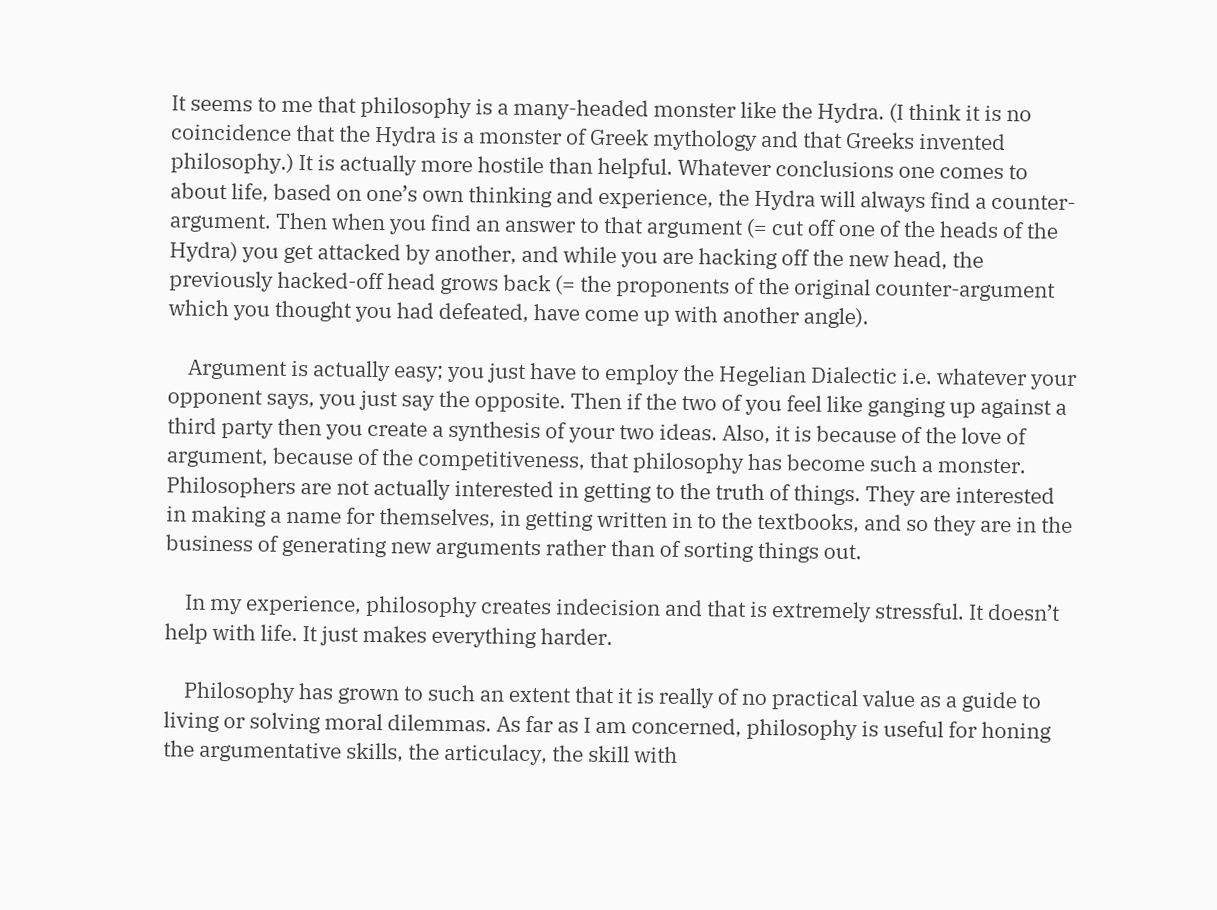It seems to me that philosophy is a many-headed monster like the Hydra. (I think it is no coincidence that the Hydra is a monster of Greek mythology and that Greeks invented philosophy.) It is actually more hostile than helpful. Whatever conclusions one comes to about life, based on one’s own thinking and experience, the Hydra will always find a counter-argument. Then when you find an answer to that argument (= cut off one of the heads of the Hydra) you get attacked by another, and while you are hacking off the new head, the previously hacked-off head grows back (= the proponents of the original counter-argument which you thought you had defeated, have come up with another angle).

    Argument is actually easy; you just have to employ the Hegelian Dialectic i.e. whatever your opponent says, you just say the opposite. Then if the two of you feel like ganging up against a third party then you create a synthesis of your two ideas. Also, it is because of the love of argument, because of the competitiveness, that philosophy has become such a monster. Philosophers are not actually interested in getting to the truth of things. They are interested in making a name for themselves, in getting written in to the textbooks, and so they are in the business of generating new arguments rather than of sorting things out.

    In my experience, philosophy creates indecision and that is extremely stressful. It doesn’t help with life. It just makes everything harder.

    Philosophy has grown to such an extent that it is really of no practical value as a guide to living or solving moral dilemmas. As far as I am concerned, philosophy is useful for honing the argumentative skills, the articulacy, the skill with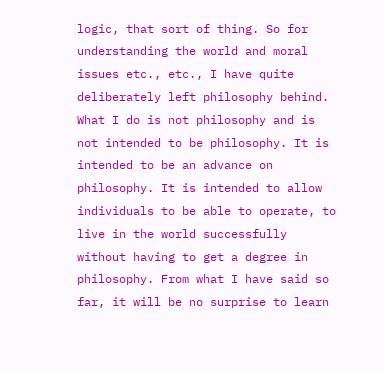logic, that sort of thing. So for understanding the world and moral issues etc., etc., I have quite deliberately left philosophy behind. What I do is not philosophy and is not intended to be philosophy. It is intended to be an advance on philosophy. It is intended to allow individuals to be able to operate, to live in the world successfully without having to get a degree in philosophy. From what I have said so far, it will be no surprise to learn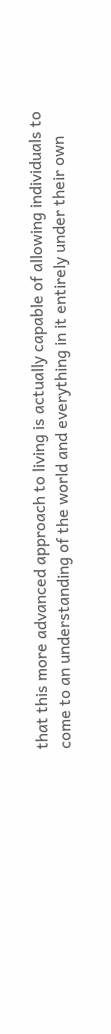that this more advanced approach to living is actually capable of allowing individuals to come to an understanding of the world and everything in it entirely under their own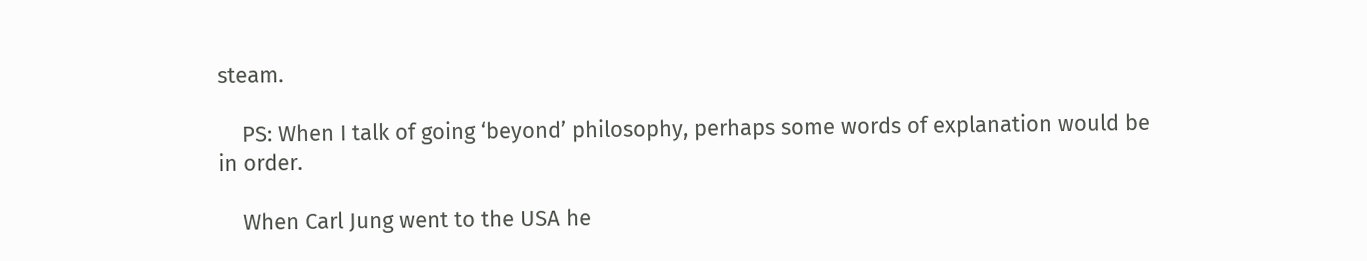steam.

    PS: When I talk of going ‘beyond’ philosophy, perhaps some words of explanation would be in order.

    When Carl Jung went to the USA he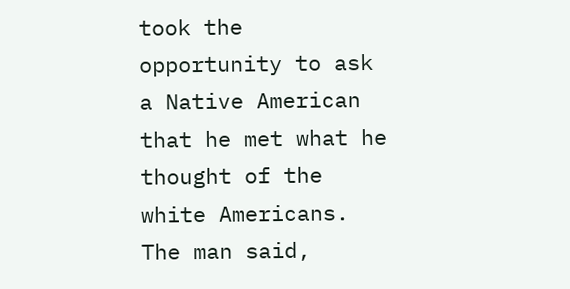took the opportunity to ask a Native American that he met what he thought of the white Americans. The man said,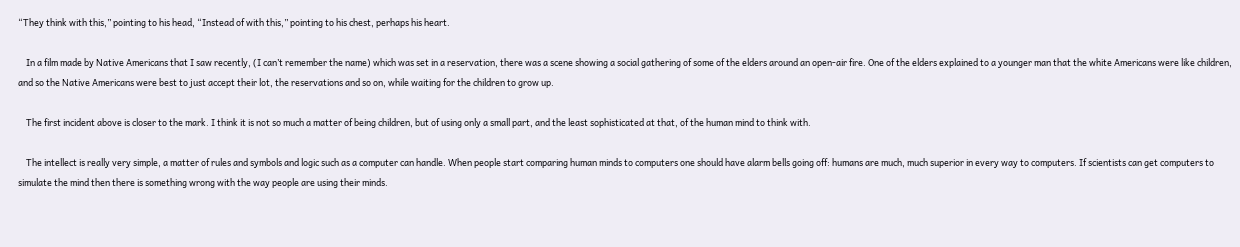“They think with this,” pointing to his head, “Instead of with this,” pointing to his chest, perhaps his heart.

    In a film made by Native Americans that I saw recently, (I can’t remember the name) which was set in a reservation, there was a scene showing a social gathering of some of the elders around an open-air fire. One of the elders explained to a younger man that the white Americans were like children, and so the Native Americans were best to just accept their lot, the reservations and so on, while waiting for the children to grow up.

    The first incident above is closer to the mark. I think it is not so much a matter of being children, but of using only a small part, and the least sophisticated at that, of the human mind to think with.

    The intellect is really very simple, a matter of rules and symbols and logic such as a computer can handle. When people start comparing human minds to computers one should have alarm bells going off: humans are much, much superior in every way to computers. If scientists can get computers to simulate the mind then there is something wrong with the way people are using their minds.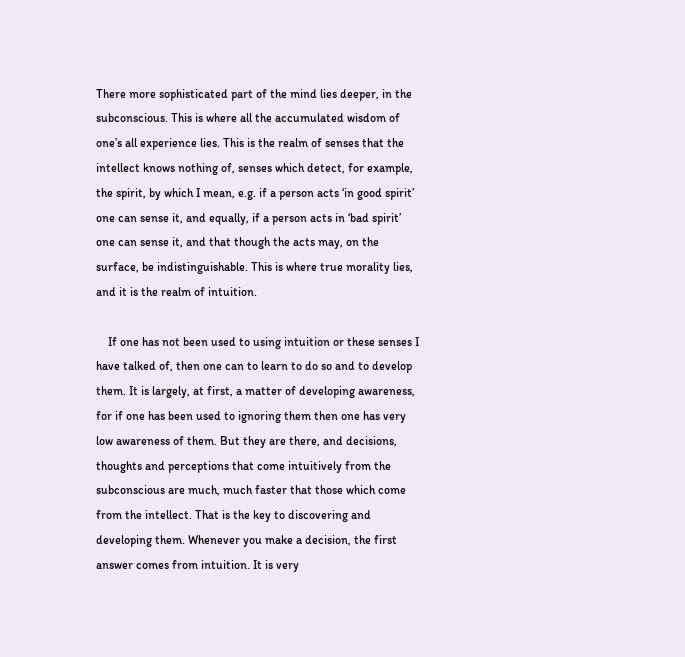There more sophisticated part of the mind lies deeper, in the subconscious. This is where all the accumulated wisdom of one’s all experience lies. This is the realm of senses that the intellect knows nothing of, senses which detect, for example, the spirit, by which I mean, e.g. if a person acts ‘in good spirit’ one can sense it, and equally, if a person acts in ‘bad spirit’ one can sense it, and that though the acts may, on the surface, be indistinguishable. This is where true morality lies, and it is the realm of intuition.

    If one has not been used to using intuition or these senses I have talked of, then one can to learn to do so and to develop them. It is largely, at first, a matter of developing awareness, for if one has been used to ignoring them then one has very low awareness of them. But they are there, and decisions, thoughts and perceptions that come intuitively from the subconscious are much, much faster that those which come from the intellect. That is the key to discovering and developing them. Whenever you make a decision, the first answer comes from intuition. It is very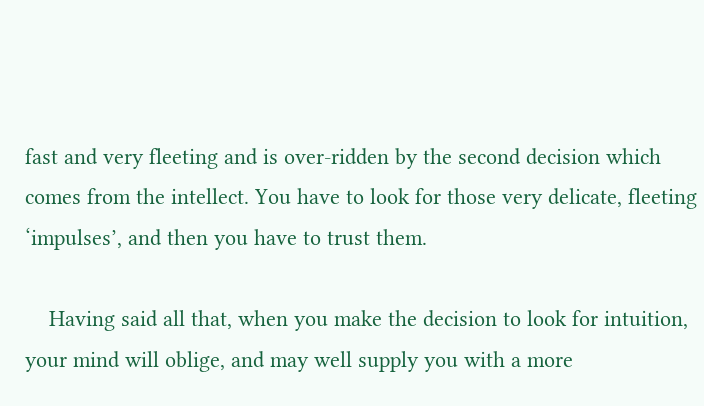fast and very fleeting and is over-ridden by the second decision which comes from the intellect. You have to look for those very delicate, fleeting ‘impulses’, and then you have to trust them.

    Having said all that, when you make the decision to look for intuition, your mind will oblige, and may well supply you with a more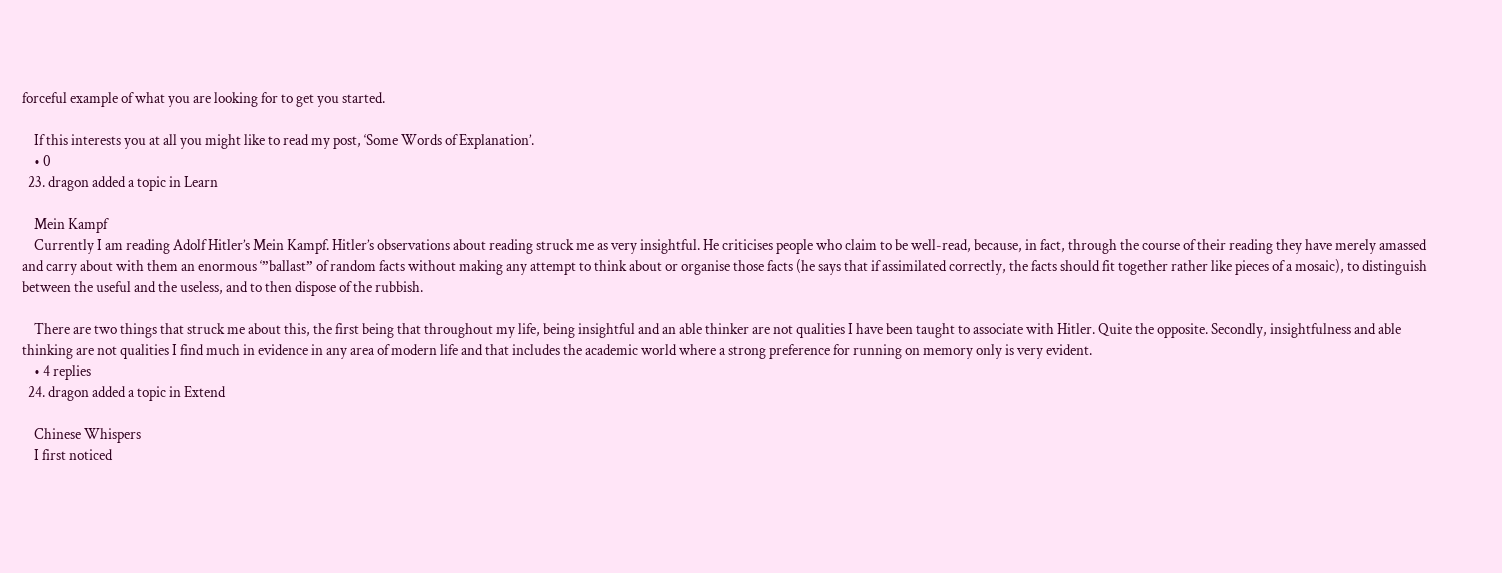forceful example of what you are looking for to get you started.

    If this interests you at all you might like to read my post, ‘Some Words of Explanation’.
    • 0
  23. dragon added a topic in Learn

    Mein Kampf
    Currently I am reading Adolf Hitler’s Mein Kampf. Hitler’s observations about reading struck me as very insightful. He criticises people who claim to be well-read, because, in fact, through the course of their reading they have merely amassed and carry about with them an enormous ‘”ballast” of random facts without making any attempt to think about or organise those facts (he says that if assimilated correctly, the facts should fit together rather like pieces of a mosaic), to distinguish between the useful and the useless, and to then dispose of the rubbish.

    There are two things that struck me about this, the first being that throughout my life, being insightful and an able thinker are not qualities I have been taught to associate with Hitler. Quite the opposite. Secondly, insightfulness and able thinking are not qualities I find much in evidence in any area of modern life and that includes the academic world where a strong preference for running on memory only is very evident.
    • 4 replies
  24. dragon added a topic in Extend

    Chinese Whispers
    I first noticed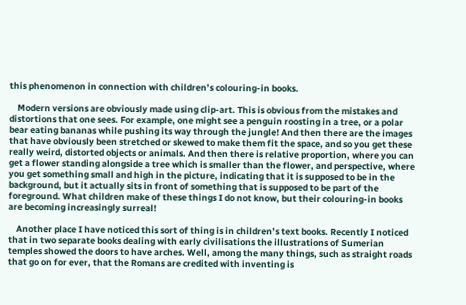this phenomenon in connection with children’s colouring-in books.

    Modern versions are obviously made using clip-art. This is obvious from the mistakes and distortions that one sees. For example, one might see a penguin roosting in a tree, or a polar bear eating bananas while pushing its way through the jungle! And then there are the images that have obviously been stretched or skewed to make them fit the space, and so you get these really weird, distorted objects or animals. And then there is relative proportion, where you can get a flower standing alongside a tree which is smaller than the flower, and perspective, where you get something small and high in the picture, indicating that it is supposed to be in the background, but it actually sits in front of something that is supposed to be part of the foreground. What children make of these things I do not know, but their colouring-in books are becoming increasingly surreal!

    Another place I have noticed this sort of thing is in children’s text books. Recently I noticed that in two separate books dealing with early civilisations the illustrations of Sumerian temples showed the doors to have arches. Well, among the many things, such as straight roads that go on for ever, that the Romans are credited with inventing is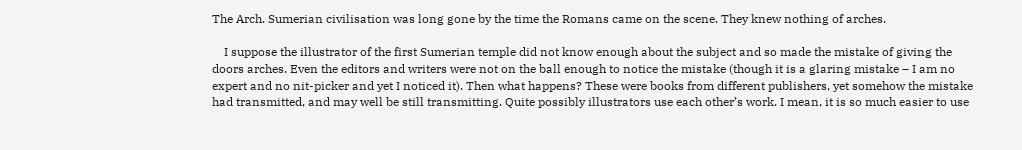The Arch. Sumerian civilisation was long gone by the time the Romans came on the scene. They knew nothing of arches.

    I suppose the illustrator of the first Sumerian temple did not know enough about the subject and so made the mistake of giving the doors arches. Even the editors and writers were not on the ball enough to notice the mistake (though it is a glaring mistake – I am no expert and no nit-picker and yet I noticed it). Then what happens? These were books from different publishers, yet somehow the mistake had transmitted, and may well be still transmitting. Quite possibly illustrators use each other’s work. I mean, it is so much easier to use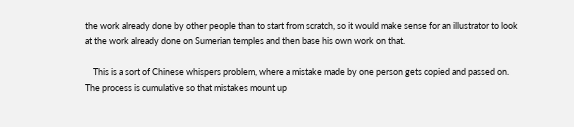the work already done by other people than to start from scratch, so it would make sense for an illustrator to look at the work already done on Sumerian temples and then base his own work on that.

    This is a sort of Chinese whispers problem, where a mistake made by one person gets copied and passed on. The process is cumulative so that mistakes mount up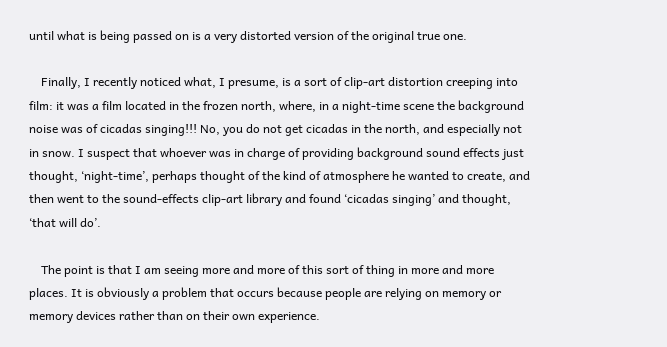until what is being passed on is a very distorted version of the original true one.

    Finally, I recently noticed what, I presume, is a sort of clip-art distortion creeping into film: it was a film located in the frozen north, where, in a night-time scene the background noise was of cicadas singing!!! No, you do not get cicadas in the north, and especially not in snow. I suspect that whoever was in charge of providing background sound effects just thought, ‘night-time’, perhaps thought of the kind of atmosphere he wanted to create, and then went to the sound-effects clip-art library and found ‘cicadas singing’ and thought, ‘that will do’.

    The point is that I am seeing more and more of this sort of thing in more and more places. It is obviously a problem that occurs because people are relying on memory or memory devices rather than on their own experience.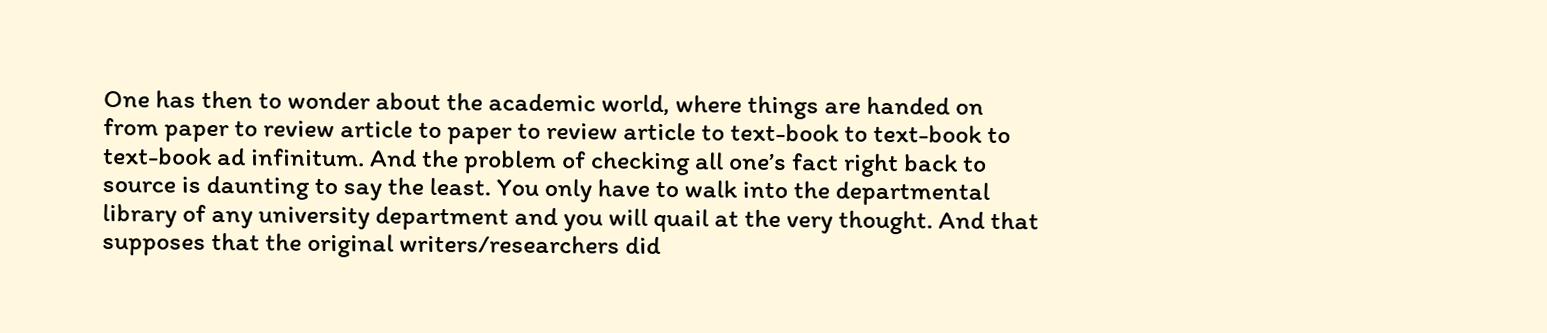One has then to wonder about the academic world, where things are handed on from paper to review article to paper to review article to text-book to text-book to text-book ad infinitum. And the problem of checking all one’s fact right back to source is daunting to say the least. You only have to walk into the departmental library of any university department and you will quail at the very thought. And that supposes that the original writers/researchers did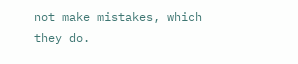not make mistakes, which they do.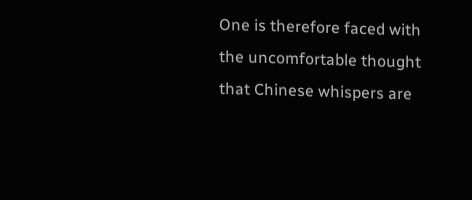One is therefore faced with the uncomfortable thought that Chinese whispers are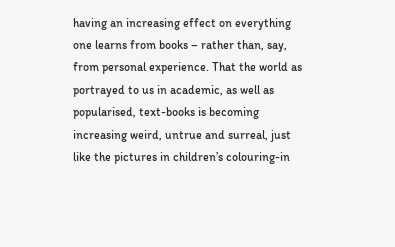having an increasing effect on everything one learns from books – rather than, say, from personal experience. That the world as portrayed to us in academic, as well as popularised, text-books is becoming increasing weird, untrue and surreal, just like the pictures in children’s colouring-in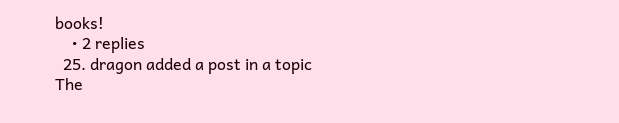books!
    • 2 replies
  25. dragon added a post in a topic The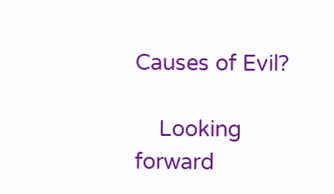Causes of Evil?

    Looking forward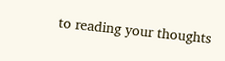to reading your thoughts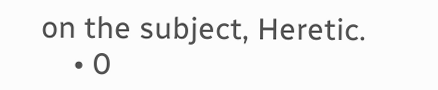on the subject, Heretic.
    • 0